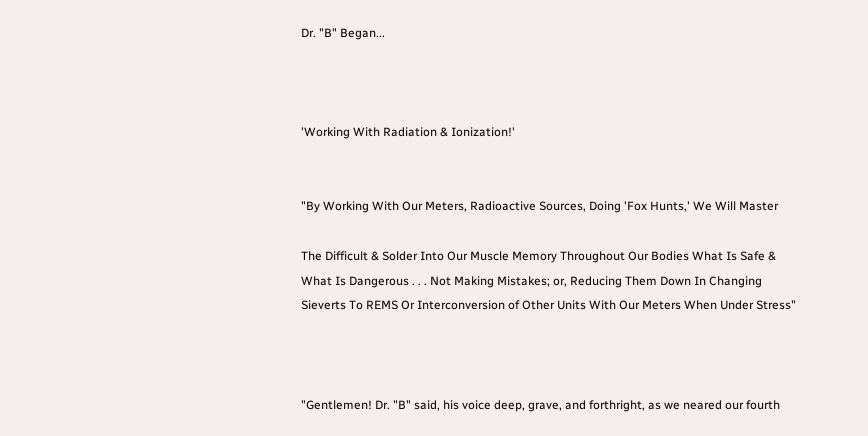Dr. "B" Began...



'Working With Radiation & Ionization!'


"By Working With Our Meters, Radioactive Sources, Doing 'Fox Hunts,' We Will Master

The Difficult & Solder Into Our Muscle Memory Throughout Our Bodies What Is Safe & What Is Dangerous . . . Not Making Mistakes; or, Reducing Them Down In Changing Sieverts To REMS Or Interconversion of Other Units With Our Meters When Under Stress"



"Gentlemen! Dr. "B" said, his voice deep, grave, and forthright, as we neared our fourth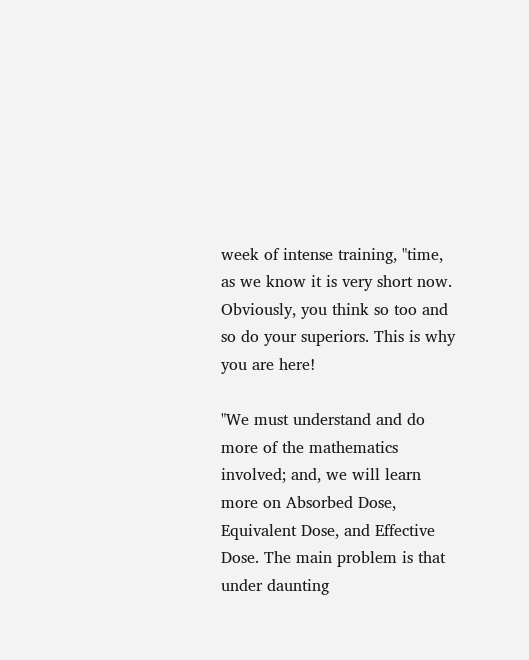week of intense training, "time, as we know it is very short now. Obviously, you think so too and so do your superiors. This is why you are here!

"We must understand and do more of the mathematics involved; and, we will learn more on Absorbed Dose, Equivalent Dose, and Effective Dose. The main problem is that under daunting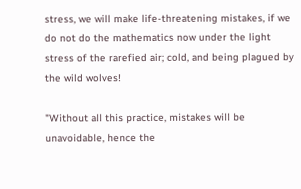stress, we will make life-threatening mistakes, if we do not do the mathematics now under the light stress of the rarefied air; cold, and being plagued by the wild wolves!

"Without all this practice, mistakes will be unavoidable, hence the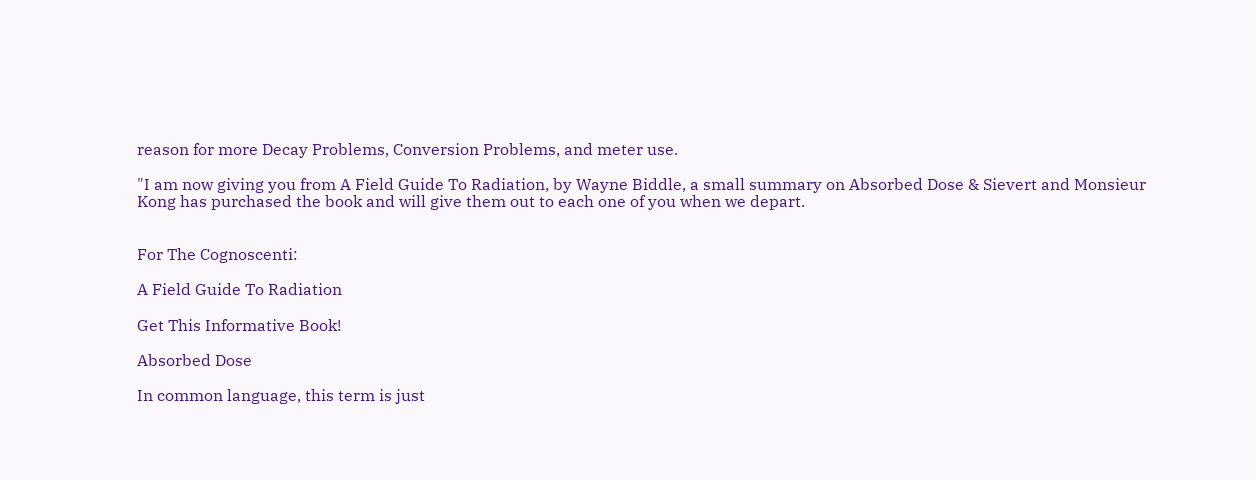reason for more Decay Problems, Conversion Problems, and meter use.

"I am now giving you from A Field Guide To Radiation, by Wayne Biddle, a small summary on Absorbed Dose & Sievert and Monsieur Kong has purchased the book and will give them out to each one of you when we depart.


For The Cognoscenti:

A Field Guide To Radiation

Get This Informative Book!

Absorbed Dose

In common language, this term is just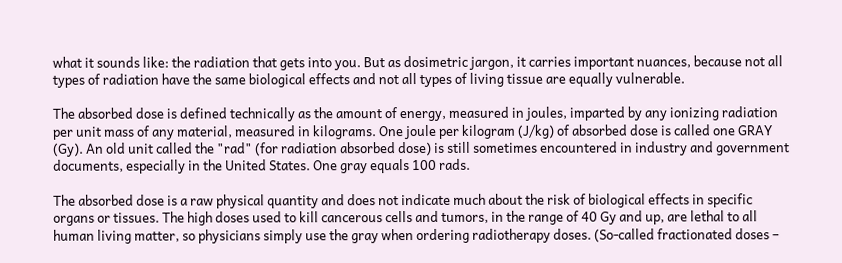what it sounds like: the radiation that gets into you. But as dosimetric jargon, it carries important nuances, because not all types of radiation have the same biological effects and not all types of living tissue are equally vulnerable.

The absorbed dose is defined technically as the amount of energy, measured in joules, imparted by any ionizing radiation per unit mass of any material, measured in kilograms. One joule per kilogram (J/kg) of absorbed dose is called one GRAY (Gy). An old unit called the "rad" (for radiation absorbed dose) is still sometimes encountered in industry and government documents, especially in the United States. One gray equals 100 rads.

The absorbed dose is a raw physical quantity and does not indicate much about the risk of biological effects in specific organs or tissues. The high doses used to kill cancerous cells and tumors, in the range of 40 Gy and up, are lethal to all human living matter, so physicians simply use the gray when ordering radiotherapy doses. (So-called fractionated doses –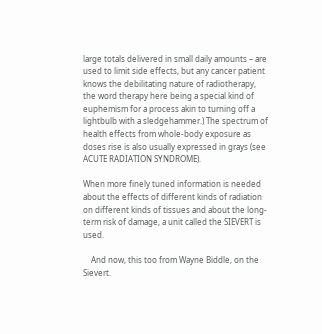large totals delivered in small daily amounts – are used to limit side effects, but any cancer patient knows the debilitating nature of radiotherapy, the word therapy here being a special kind of euphemism for a process akin to turning off a lightbulb with a sledgehammer.) The spectrum of health effects from whole-body exposure as doses rise is also usually expressed in grays (see ACUTE RADIATION SYNDROME).

When more finely tuned information is needed about the effects of different kinds of radiation on different kinds of tissues and about the long-term risk of damage, a unit called the SIEVERT is used.

    And now, this too from Wayne Biddle, on the Sievert.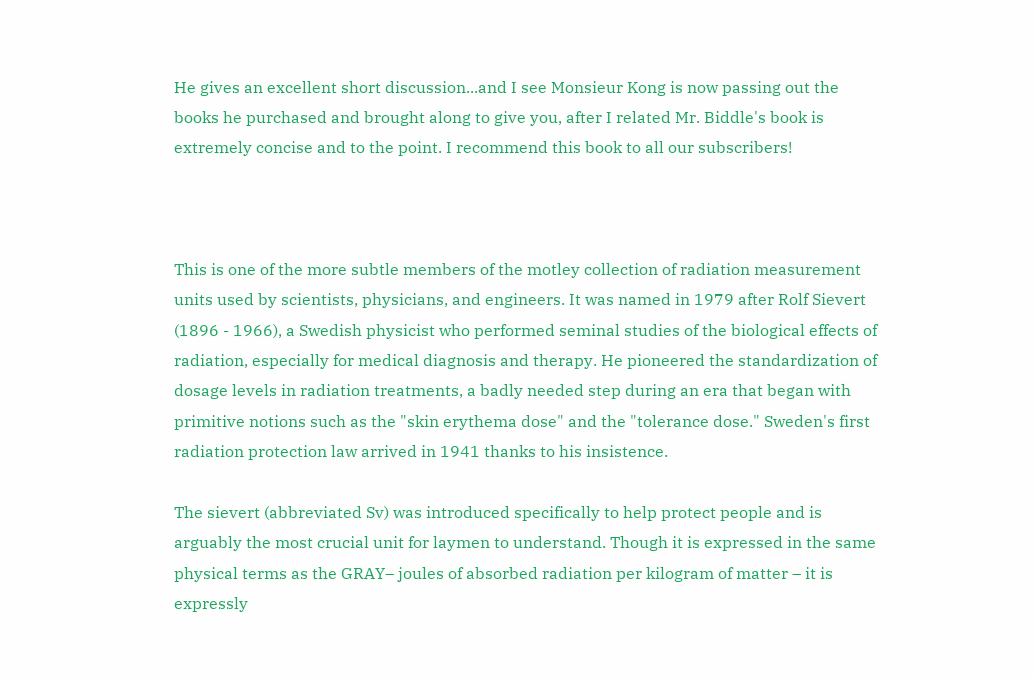He gives an excellent short discussion...and I see Monsieur Kong is now passing out the books he purchased and brought along to give you, after I related Mr. Biddle's book is extremely concise and to the point. I recommend this book to all our subscribers!



This is one of the more subtle members of the motley collection of radiation measurement units used by scientists, physicians, and engineers. It was named in 1979 after Rolf Sievert (1896 - 1966), a Swedish physicist who performed seminal studies of the biological effects of radiation, especially for medical diagnosis and therapy. He pioneered the standardization of dosage levels in radiation treatments, a badly needed step during an era that began with primitive notions such as the "skin erythema dose" and the "tolerance dose." Sweden's first radiation protection law arrived in 1941 thanks to his insistence.

The sievert (abbreviated Sv) was introduced specifically to help protect people and is arguably the most crucial unit for laymen to understand. Though it is expressed in the same physical terms as the GRAY– joules of absorbed radiation per kilogram of matter – it is expressly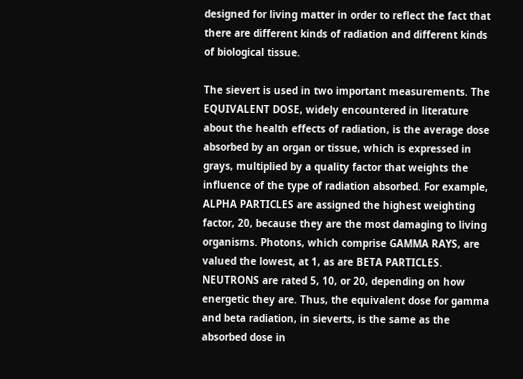designed for living matter in order to reflect the fact that there are different kinds of radiation and different kinds of biological tissue.

The sievert is used in two important measurements. The EQUIVALENT DOSE, widely encountered in literature about the health effects of radiation, is the average dose absorbed by an organ or tissue, which is expressed in grays, multiplied by a quality factor that weights the influence of the type of radiation absorbed. For example, ALPHA PARTICLES are assigned the highest weighting factor, 20, because they are the most damaging to living organisms. Photons, which comprise GAMMA RAYS, are valued the lowest, at 1, as are BETA PARTICLES. NEUTRONS are rated 5, 10, or 20, depending on how energetic they are. Thus, the equivalent dose for gamma and beta radiation, in sieverts, is the same as the absorbed dose in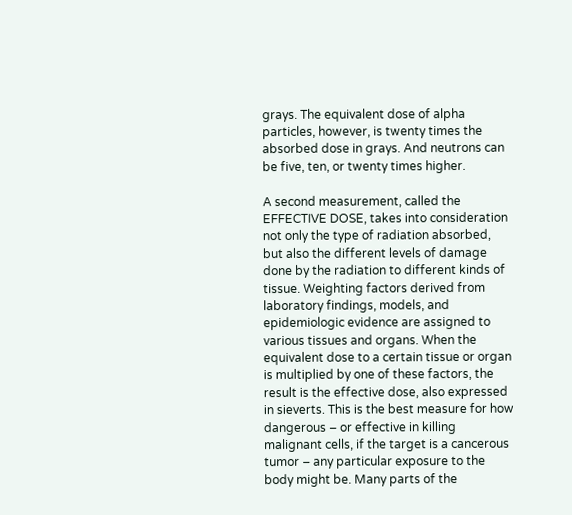grays. The equivalent dose of alpha particles, however, is twenty times the absorbed dose in grays. And neutrons can be five, ten, or twenty times higher.

A second measurement, called the EFFECTIVE DOSE, takes into consideration not only the type of radiation absorbed, but also the different levels of damage done by the radiation to different kinds of tissue. Weighting factors derived from laboratory findings, models, and epidemiologic evidence are assigned to various tissues and organs. When the equivalent dose to a certain tissue or organ is multiplied by one of these factors, the result is the effective dose, also expressed in sieverts. This is the best measure for how dangerous – or effective in killing malignant cells, if the target is a cancerous tumor – any particular exposure to the body might be. Many parts of the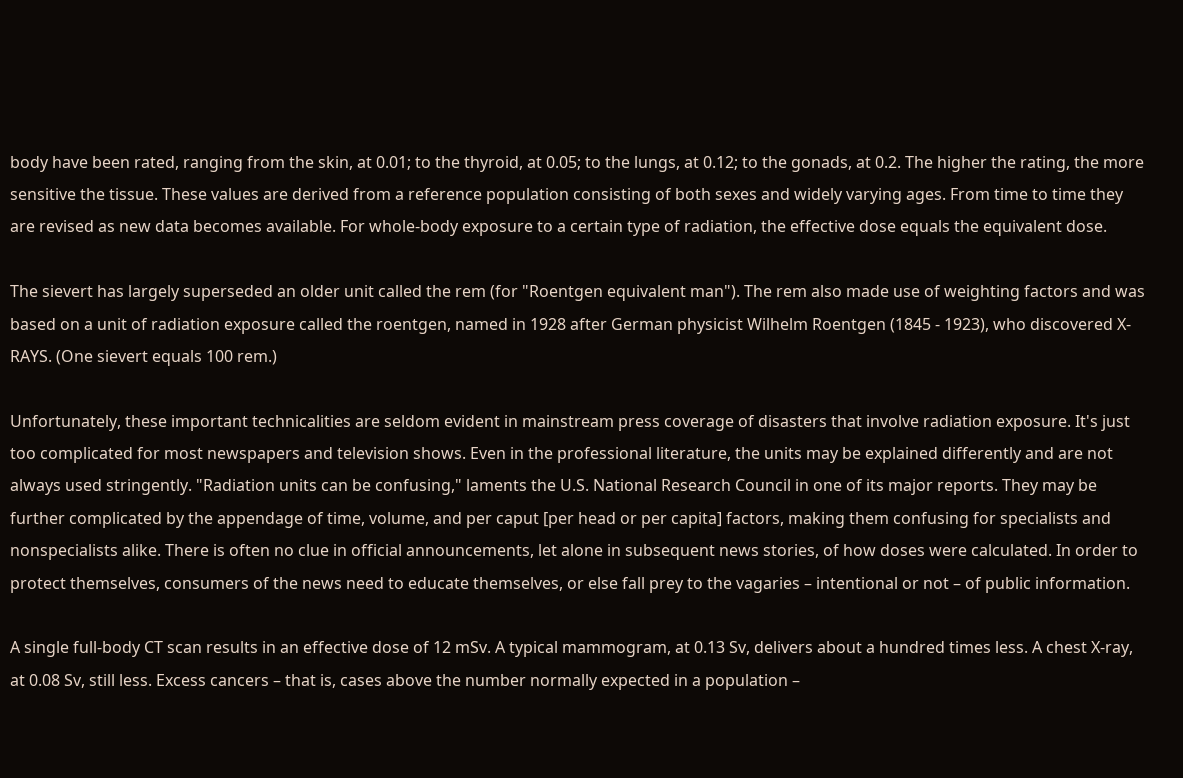body have been rated, ranging from the skin, at 0.01; to the thyroid, at 0.05; to the lungs, at 0.12; to the gonads, at 0.2. The higher the rating, the more sensitive the tissue. These values are derived from a reference population consisting of both sexes and widely varying ages. From time to time they are revised as new data becomes available. For whole-body exposure to a certain type of radiation, the effective dose equals the equivalent dose.

The sievert has largely superseded an older unit called the rem (for "Roentgen equivalent man"). The rem also made use of weighting factors and was based on a unit of radiation exposure called the roentgen, named in 1928 after German physicist Wilhelm Roentgen (1845 - 1923), who discovered X-RAYS. (One sievert equals 100 rem.)

Unfortunately, these important technicalities are seldom evident in mainstream press coverage of disasters that involve radiation exposure. It's just too complicated for most newspapers and television shows. Even in the professional literature, the units may be explained differently and are not always used stringently. "Radiation units can be confusing," laments the U.S. National Research Council in one of its major reports. They may be further complicated by the appendage of time, volume, and per caput [per head or per capita] factors, making them confusing for specialists and nonspecialists alike. There is often no clue in official announcements, let alone in subsequent news stories, of how doses were calculated. In order to protect themselves, consumers of the news need to educate themselves, or else fall prey to the vagaries – intentional or not – of public information.

A single full-body CT scan results in an effective dose of 12 mSv. A typical mammogram, at 0.13 Sv, delivers about a hundred times less. A chest X-ray, at 0.08 Sv, still less. Excess cancers – that is, cases above the number normally expected in a population –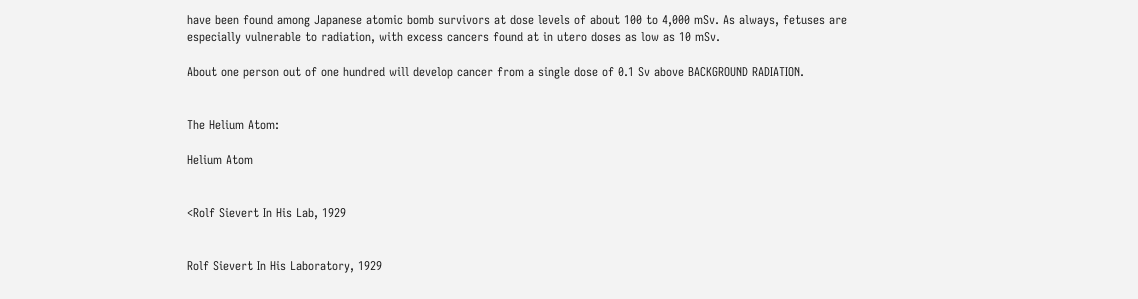have been found among Japanese atomic bomb survivors at dose levels of about 100 to 4,000 mSv. As always, fetuses are especially vulnerable to radiation, with excess cancers found at in utero doses as low as 10 mSv.

About one person out of one hundred will develop cancer from a single dose of 0.1 Sv above BACKGROUND RADIATION.


The Helium Atom:

Helium Atom


<Rolf Sievert In His Lab, 1929


Rolf Sievert In His Laboratory, 1929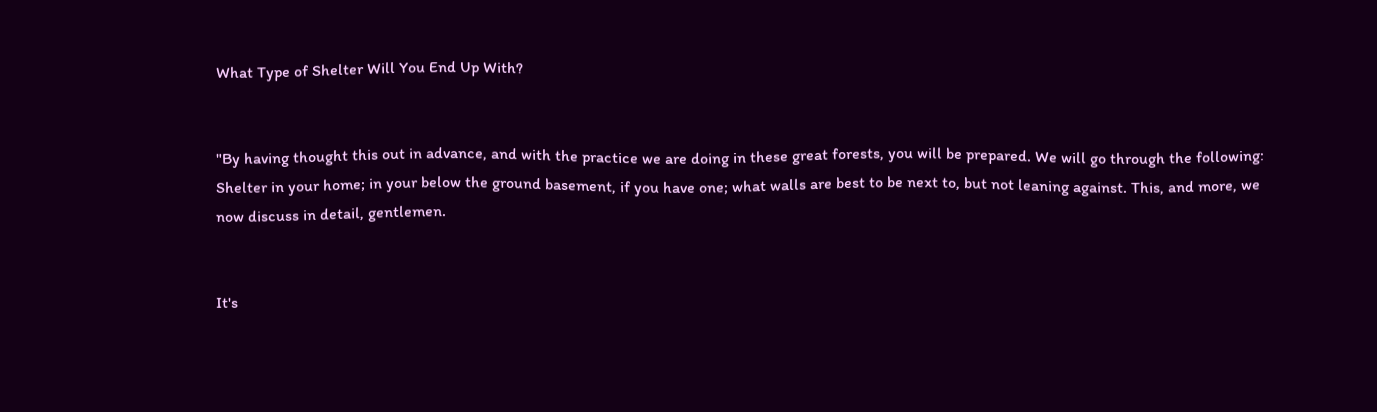What Type of Shelter Will You End Up With?


"By having thought this out in advance, and with the practice we are doing in these great forests, you will be prepared. We will go through the following: Shelter in your home; in your below the ground basement, if you have one; what walls are best to be next to, but not leaning against. This, and more, we now discuss in detail, gentlemen.


It's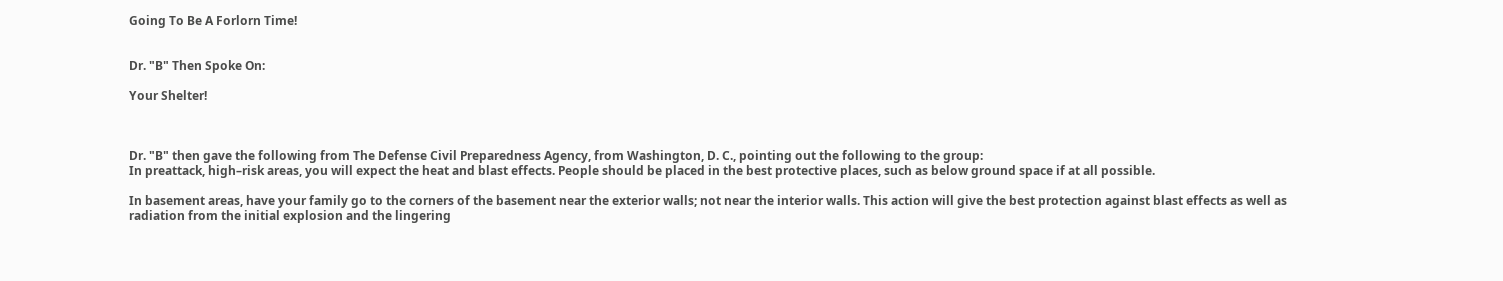Going To Be A Forlorn Time!


Dr. "B" Then Spoke On:

Your Shelter!



Dr. "B" then gave the following from The Defense Civil Preparedness Agency, from Washington, D. C., pointing out the following to the group:
In preattack, high–risk areas, you will expect the heat and blast effects. People should be placed in the best protective places, such as below ground space if at all possible.

In basement areas, have your family go to the corners of the basement near the exterior walls; not near the interior walls. This action will give the best protection against blast effects as well as radiation from the initial explosion and the lingering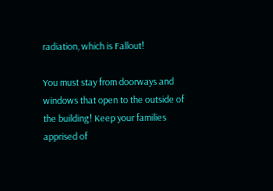radiation, which is Fallout!

You must stay from doorways and windows that open to the outside of the building! Keep your families apprised of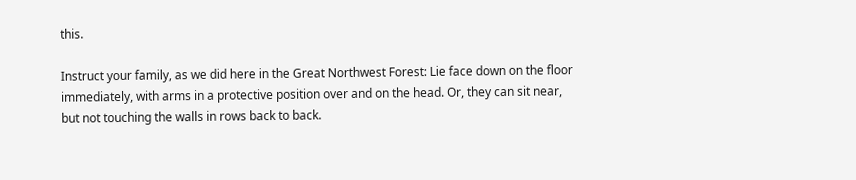this.

Instruct your family, as we did here in the Great Northwest Forest: Lie face down on the floor immediately, with arms in a protective position over and on the head. Or, they can sit near, but not touching the walls in rows back to back.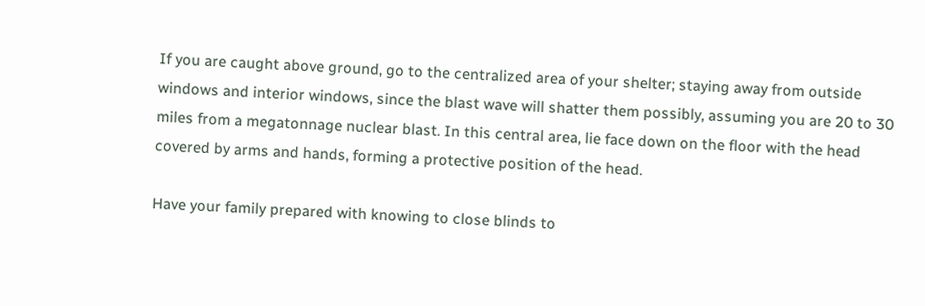If you are caught above ground, go to the centralized area of your shelter; staying away from outside windows and interior windows, since the blast wave will shatter them possibly, assuming you are 20 to 30 miles from a megatonnage nuclear blast. In this central area, lie face down on the floor with the head covered by arms and hands, forming a protective position of the head.

Have your family prepared with knowing to close blinds to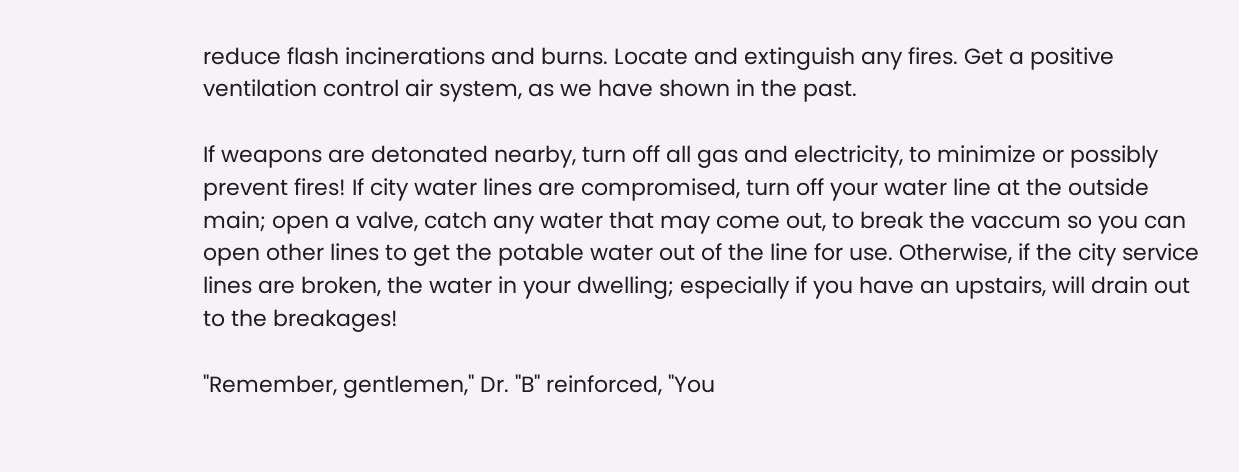reduce flash incinerations and burns. Locate and extinguish any fires. Get a positive ventilation control air system, as we have shown in the past.

If weapons are detonated nearby, turn off all gas and electricity, to minimize or possibly prevent fires! If city water lines are compromised, turn off your water line at the outside main; open a valve, catch any water that may come out, to break the vaccum so you can open other lines to get the potable water out of the line for use. Otherwise, if the city service lines are broken, the water in your dwelling; especially if you have an upstairs, will drain out to the breakages!

"Remember, gentlemen," Dr. "B" reinforced, "You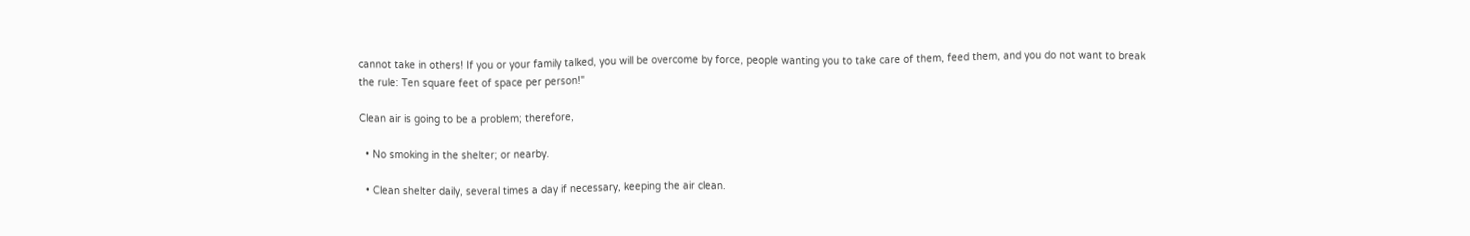cannot take in others! If you or your family talked, you will be overcome by force, people wanting you to take care of them, feed them, and you do not want to break the rule: Ten square feet of space per person!"

Clean air is going to be a problem; therefore,

  • No smoking in the shelter; or nearby.

  • Clean shelter daily, several times a day if necessary, keeping the air clean.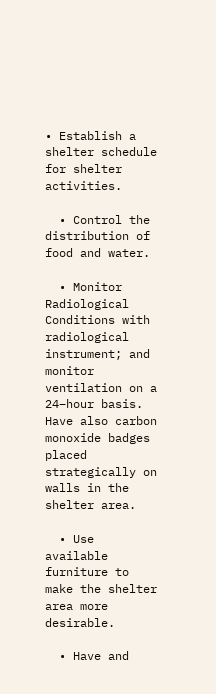• Establish a shelter schedule for shelter activities.

  • Control the distribution of food and water.

  • Monitor Radiological Conditions with radiological instrument; and monitor ventilation on a 24–hour basis. Have also carbon monoxide badges placed strategically on walls in the shelter area.

  • Use available furniture to make the shelter area more desirable.

  • Have and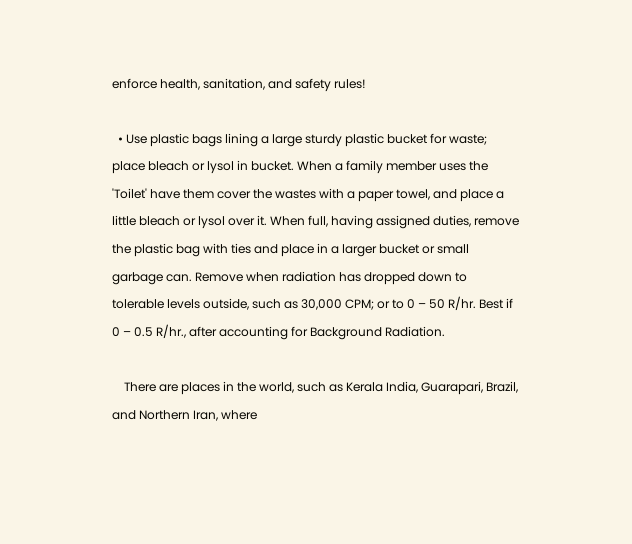enforce health, sanitation, and safety rules!

  • Use plastic bags lining a large sturdy plastic bucket for waste; place bleach or lysol in bucket. When a family member uses the 'Toilet' have them cover the wastes with a paper towel, and place a little bleach or lysol over it. When full, having assigned duties, remove the plastic bag with ties and place in a larger bucket or small garbage can. Remove when radiation has dropped down to tolerable levels outside, such as 30,000 CPM; or to 0 – 50 R/hr. Best if 0 – 0.5 R/hr., after accounting for Background Radiation.

    There are places in the world, such as Kerala India, Guarapari, Brazil, and Northern Iran, where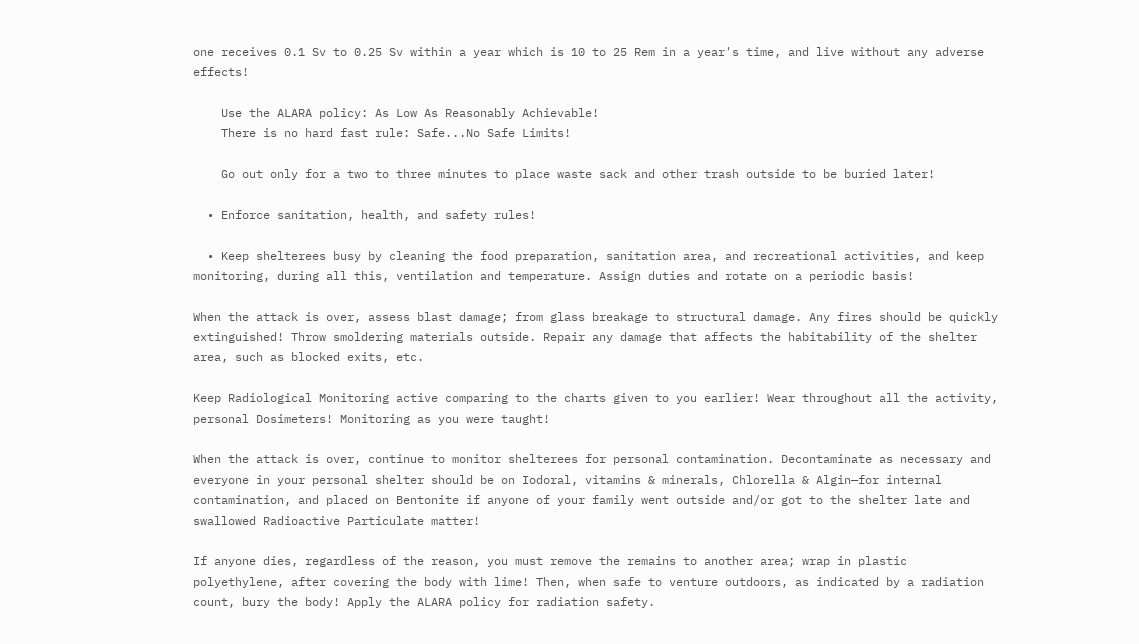one receives 0.1 Sv to 0.25 Sv within a year which is 10 to 25 Rem in a year's time, and live without any adverse effects!

    Use the ALARA policy: As Low As Reasonably Achievable!
    There is no hard fast rule: Safe...No Safe Limits!

    Go out only for a two to three minutes to place waste sack and other trash outside to be buried later!

  • Enforce sanitation, health, and safety rules!

  • Keep shelterees busy by cleaning the food preparation, sanitation area, and recreational activities, and keep monitoring, during all this, ventilation and temperature. Assign duties and rotate on a periodic basis!

When the attack is over, assess blast damage; from glass breakage to structural damage. Any fires should be quickly extinguished! Throw smoldering materials outside. Repair any damage that affects the habitability of the shelter area, such as blocked exits, etc.

Keep Radiological Monitoring active comparing to the charts given to you earlier! Wear throughout all the activity, personal Dosimeters! Monitoring as you were taught!

When the attack is over, continue to monitor shelterees for personal contamination. Decontaminate as necessary and everyone in your personal shelter should be on Iodoral, vitamins & minerals, Chlorella & Algin—for internal contamination, and placed on Bentonite if anyone of your family went outside and/or got to the shelter late and swallowed Radioactive Particulate matter!

If anyone dies, regardless of the reason, you must remove the remains to another area; wrap in plastic polyethylene, after covering the body with lime! Then, when safe to venture outdoors, as indicated by a radiation count, bury the body! Apply the ALARA policy for radiation safety.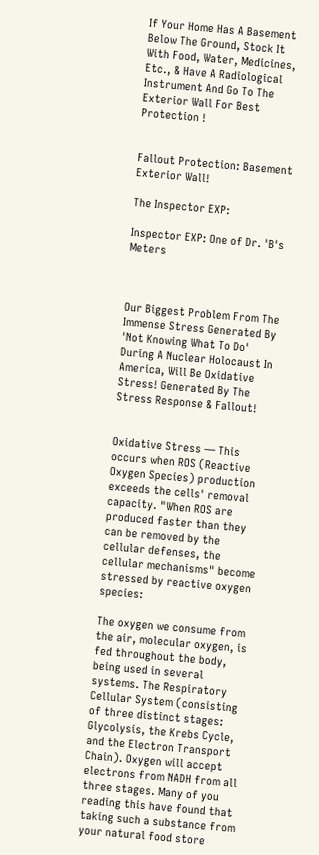If Your Home Has A Basement Below The Ground, Stock It With Food, Water, Medicines, Etc., & Have A Radiological Instrument And Go To The Exterior Wall For Best Protection !


Fallout Protection: Basement Exterior Wall!

The Inspector EXP:

Inspector EXP: One of Dr. 'B's Meters



Our Biggest Problem From The Immense Stress Generated By 'Not Knowing What To Do' During A Nuclear Holocaust In America, Will Be Oxidative Stress! Generated By The Stress Response & Fallout!


Oxidative Stress — This occurs when ROS (Reactive Oxygen Species) production exceeds the cells' removal capacity. "When ROS are produced faster than they can be removed by the cellular defenses, the cellular mechanisms" become stressed by reactive oxygen species:

The oxygen we consume from the air, molecular oxygen, is fed throughout the body, being used in several systems. The Respiratory Cellular System (consisting of three distinct stages: Glycolysis, the Krebs Cycle, and the Electron Transport Chain). Oxygen will accept electrons from NADH from all three stages. Many of you reading this have found that taking such a substance from your natural food store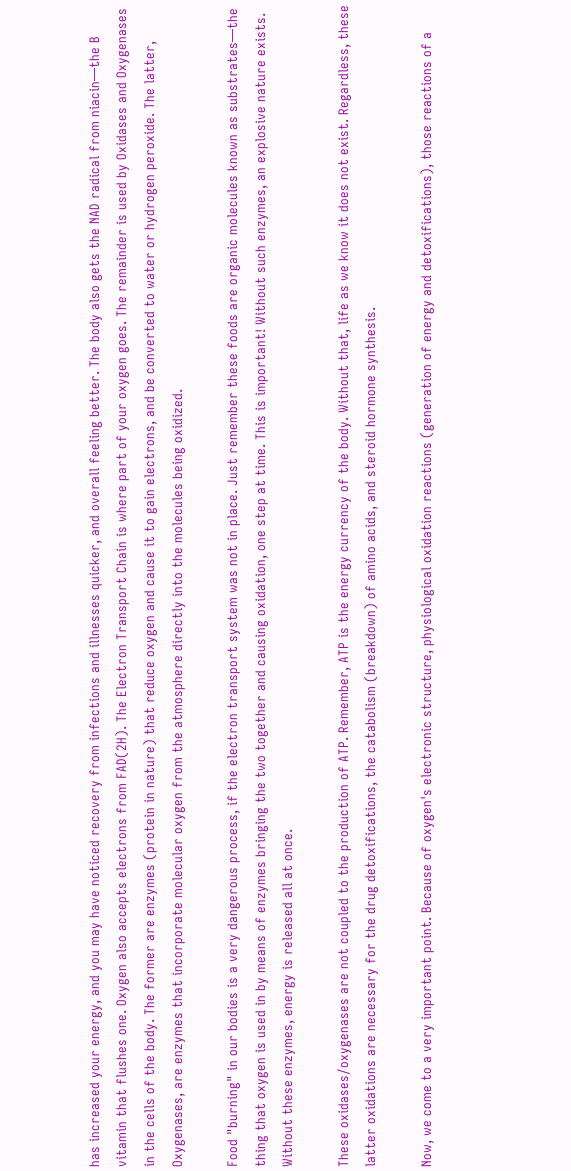has increased your energy, and you may have noticed recovery from infections and illnesses quicker, and overall feeling better. The body also gets the NAD radical from niacin—the B vitamin that flushes one. Oxygen also accepts electrons from FAD(2H). The Electron Transport Chain is where part of your oxygen goes. The remainder is used by Oxidases and Oxygenases in the cells of the body. The former are enzymes (protein in nature) that reduce oxygen and cause it to gain electrons, and be converted to water or hydrogen peroxide. The latter, Oxygenases, are enzymes that incorporate molecular oxygen from the atmosphere directly into the molecules being oxidized.

Food "burning" in our bodies is a very dangerous process, if the electron transport system was not in place. Just remember these foods are organic molecules known as substrates—the thing that oxygen is used in by means of enzymes bringing the two together and causing oxidation, one step at time. This is important! Without such enzymes, an explosive nature exists. Without these enzymes, energy is released all at once.

These oxidases/oxygenases are not coupled to the production of ATP. Remember, ATP is the energy currency of the body. Without that, life as we know it does not exist. Regardless, these latter oxidations are necessary for the drug detoxifications, the catabolism (breakdown) of amino acids, and steroid hormone synthesis.

Now, we come to a very important point. Because of oxygen's electronic structure, physiological oxidation reactions (generation of energy and detoxifications), those reactions of a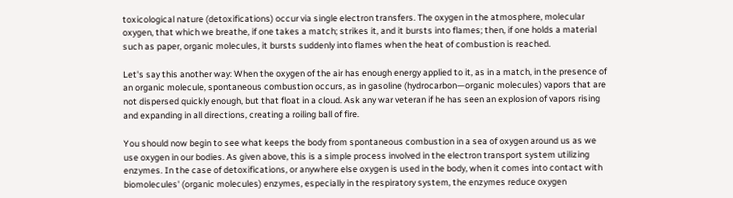toxicological nature (detoxifications) occur via single electron transfers. The oxygen in the atmosphere, molecular oxygen, that which we breathe, if one takes a match; strikes it, and it bursts into flames; then, if one holds a material such as paper, organic molecules, it bursts suddenly into flames when the heat of combustion is reached.

Let's say this another way: When the oxygen of the air has enough energy applied to it, as in a match, in the presence of an organic molecule, spontaneous combustion occurs, as in gasoline (hydrocarbon—organic molecules) vapors that are not dispersed quickly enough, but that float in a cloud. Ask any war veteran if he has seen an explosion of vapors rising and expanding in all directions, creating a roiling ball of fire.

You should now begin to see what keeps the body from spontaneous combustion in a sea of oxygen around us as we use oxygen in our bodies. As given above, this is a simple process involved in the electron transport system utilizing enzymes. In the case of detoxifications, or anywhere else oxygen is used in the body, when it comes into contact with biomolecules' (organic molecules) enzymes, especially in the respiratory system, the enzymes reduce oxygen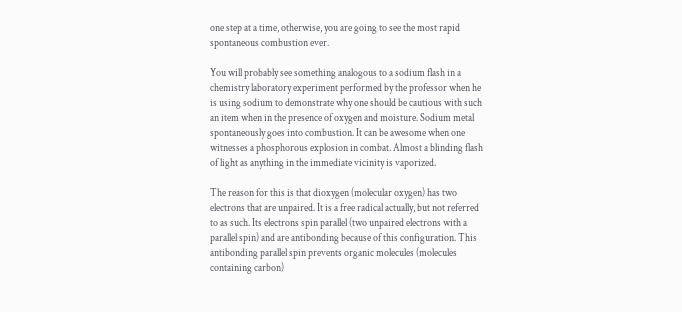one step at a time, otherwise, you are going to see the most rapid spontaneous combustion ever.

You will probably see something analogous to a sodium flash in a chemistry laboratory experiment performed by the professor when he is using sodium to demonstrate why one should be cautious with such an item when in the presence of oxygen and moisture. Sodium metal spontaneously goes into combustion. It can be awesome when one witnesses a phosphorous explosion in combat. Almost a blinding flash of light as anything in the immediate vicinity is vaporized.

The reason for this is that dioxygen (molecular oxygen) has two electrons that are unpaired. It is a free radical actually, but not referred to as such. Its electrons spin parallel (two unpaired electrons with a parallel spin) and are antibonding because of this configuration. This antibonding parallel spin prevents organic molecules (molecules containing carbon)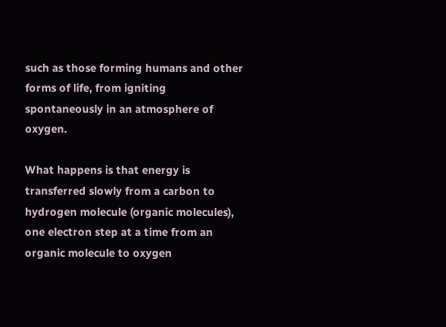such as those forming humans and other forms of life, from igniting spontaneously in an atmosphere of oxygen.

What happens is that energy is transferred slowly from a carbon to hydrogen molecule (organic molecules), one electron step at a time from an organic molecule to oxygen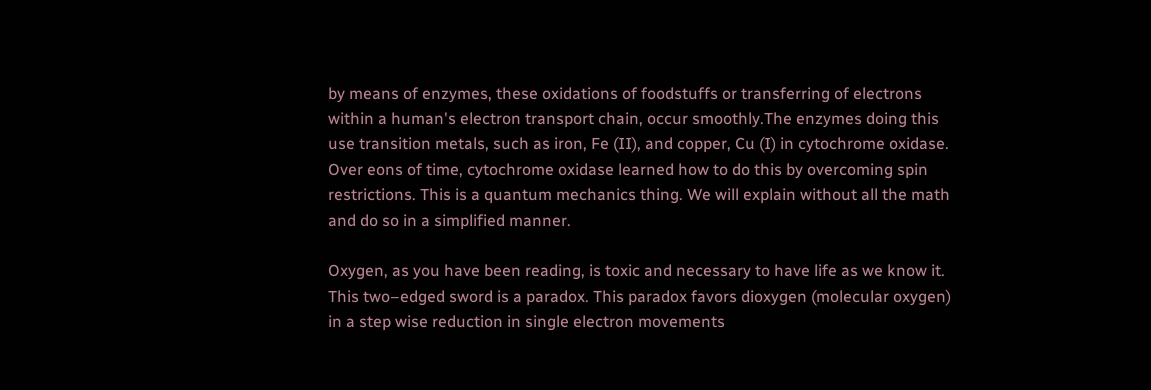by means of enzymes, these oxidations of foodstuffs or transferring of electrons within a human's electron transport chain, occur smoothly.The enzymes doing this use transition metals, such as iron, Fe (II), and copper, Cu (I) in cytochrome oxidase. Over eons of time, cytochrome oxidase learned how to do this by overcoming spin restrictions. This is a quantum mechanics thing. We will explain without all the math and do so in a simplified manner.

Oxygen, as you have been reading, is toxic and necessary to have life as we know it. This two–edged sword is a paradox. This paradox favors dioxygen (molecular oxygen) in a step wise reduction in single electron movements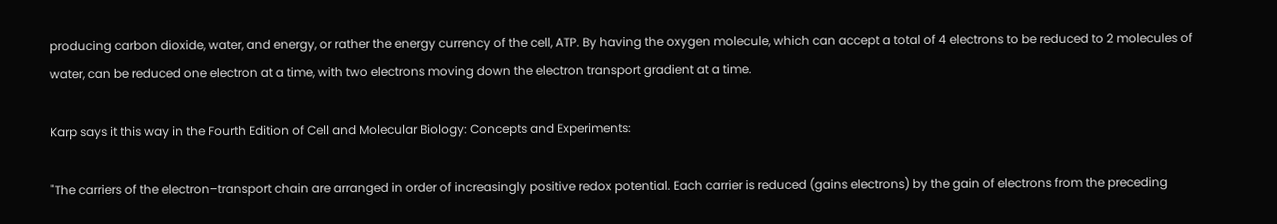producing carbon dioxide, water, and energy, or rather the energy currency of the cell, ATP. By having the oxygen molecule, which can accept a total of 4 electrons to be reduced to 2 molecules of water, can be reduced one electron at a time, with two electrons moving down the electron transport gradient at a time.

Karp says it this way in the Fourth Edition of Cell and Molecular Biology: Concepts and Experiments:

"The carriers of the electron–transport chain are arranged in order of increasingly positive redox potential. Each carrier is reduced (gains electrons) by the gain of electrons from the preceding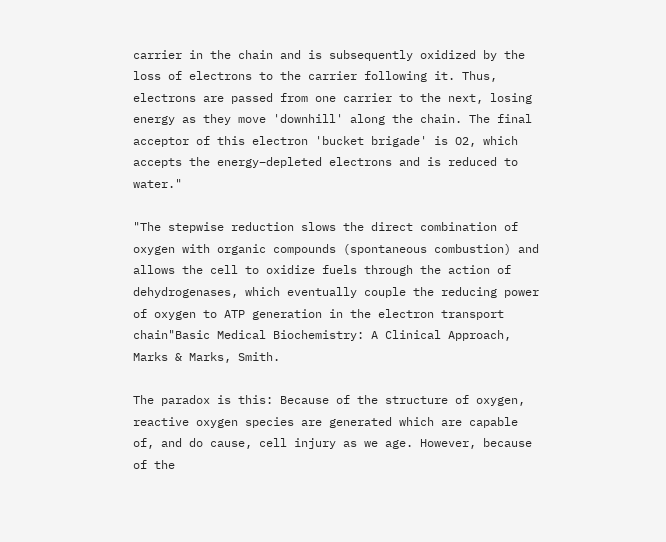carrier in the chain and is subsequently oxidized by the loss of electrons to the carrier following it. Thus, electrons are passed from one carrier to the next, losing energy as they move 'downhill' along the chain. The final acceptor of this electron 'bucket brigade' is O2, which accepts the energy–depleted electrons and is reduced to water."

"The stepwise reduction slows the direct combination of oxygen with organic compounds (spontaneous combustion) and allows the cell to oxidize fuels through the action of dehydrogenases, which eventually couple the reducing power of oxygen to ATP generation in the electron transport chain"Basic Medical Biochemistry: A Clinical Approach, Marks & Marks, Smith.

The paradox is this: Because of the structure of oxygen, reactive oxygen species are generated which are capable of, and do cause, cell injury as we age. However, because of the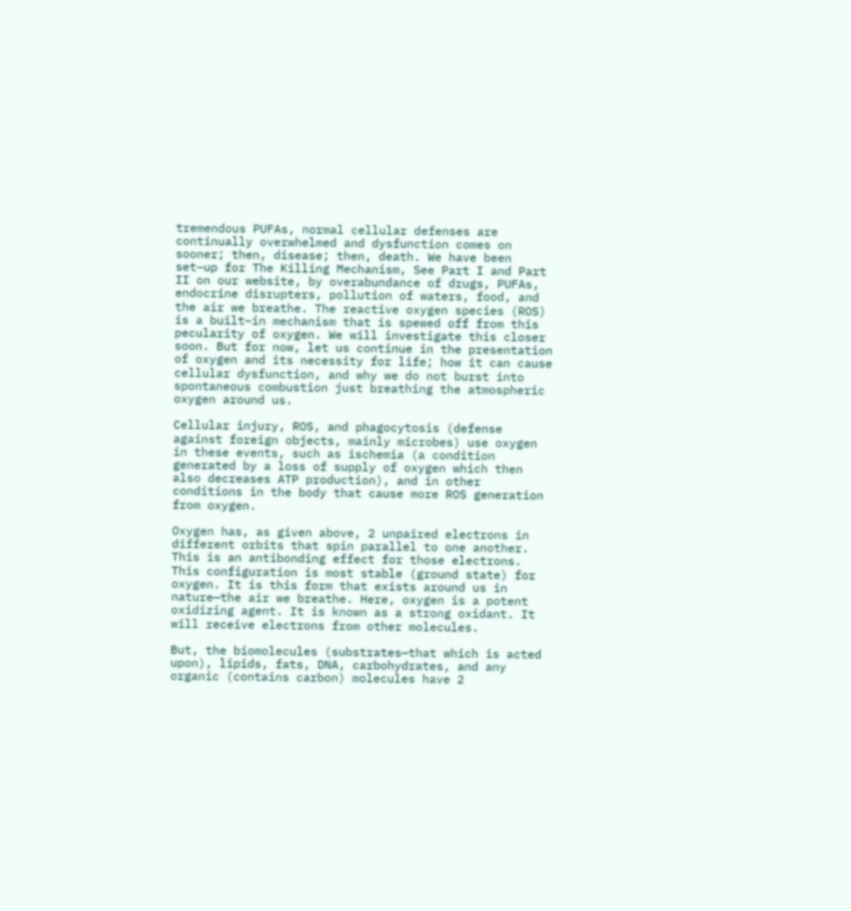tremendous PUFAs, normal cellular defenses are continually overwhelmed and dysfunction comes on sooner; then, disease; then, death. We have been set–up for The Killing Mechanism, See Part I and Part II on our website, by overabundance of drugs, PUFAs, endocrine disrupters, pollution of waters, food, and the air we breathe. The reactive oxygen species (ROS) is a built–in mechanism that is spewed off from this pecularity of oxygen. We will investigate this closer soon. But for now, let us continue in the presentation of oxygen and its necessity for life; how it can cause cellular dysfunction, and why we do not burst into spontaneous combustion just breathing the atmospheric oxygen around us.

Cellular injury, ROS, and phagocytosis (defense against foreign objects, mainly microbes) use oxygen in these events, such as ischemia (a condition generated by a loss of supply of oxygen which then also decreases ATP production), and in other conditions in the body that cause more ROS generation from oxygen.

Oxygen has, as given above, 2 unpaired electrons in different orbits that spin parallel to one another. This is an antibonding effect for those electrons. This configuration is most stable (ground state) for oxygen. It is this form that exists around us in nature—the air we breathe. Here, oxygen is a potent oxidizing agent. It is known as a strong oxidant. It will receive electrons from other molecules.

But, the biomolecules (substrates—that which is acted upon), lipids, fats, DNA, carbohydrates, and any organic (contains carbon) molecules have 2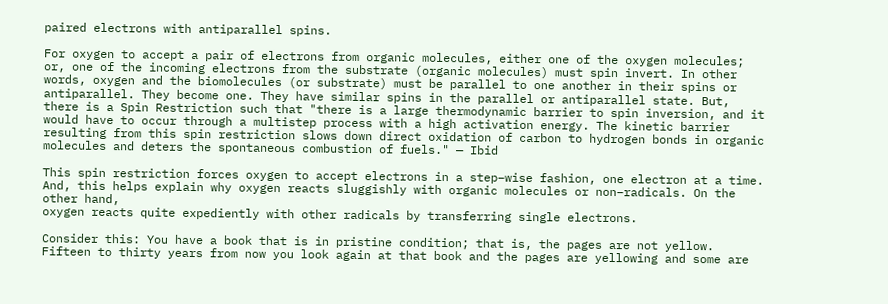paired electrons with antiparallel spins.

For oxygen to accept a pair of electrons from organic molecules, either one of the oxygen molecules; or, one of the incoming electrons from the substrate (organic molecules) must spin invert. In other words, oxygen and the biomolecules (or substrate) must be parallel to one another in their spins or antiparallel. They become one. They have similar spins in the parallel or antiparallel state. But, there is a Spin Restriction such that "there is a large thermodynamic barrier to spin inversion, and it would have to occur through a multistep process with a high activation energy. The kinetic barrier resulting from this spin restriction slows down direct oxidation of carbon to hydrogen bonds in organic molecules and deters the spontaneous combustion of fuels." — Ibid

This spin restriction forces oxygen to accept electrons in a step–wise fashion, one electron at a time. And, this helps explain why oxygen reacts sluggishly with organic molecules or non–radicals. On the other hand,
oxygen reacts quite expediently with other radicals by transferring single electrons.

Consider this: You have a book that is in pristine condition; that is, the pages are not yellow. Fifteen to thirty years from now you look again at that book and the pages are yellowing and some are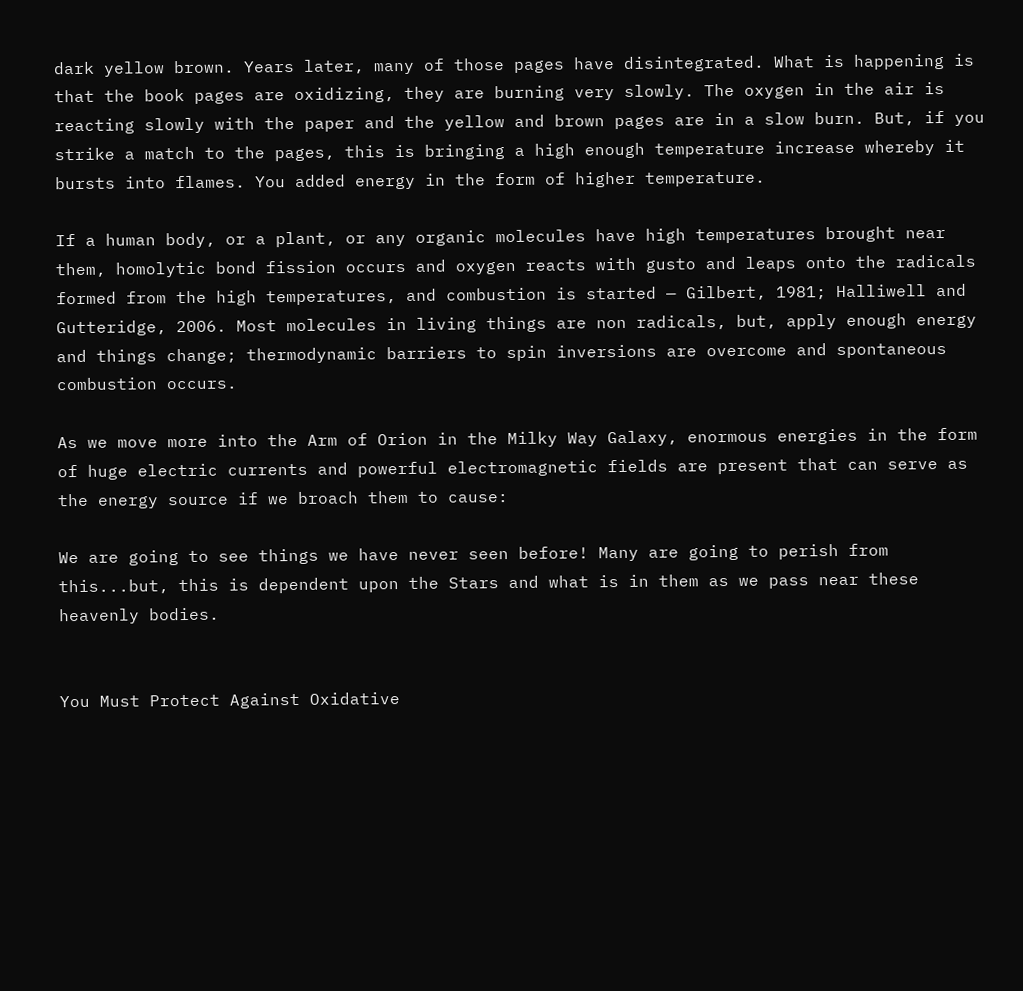dark yellow brown. Years later, many of those pages have disintegrated. What is happening is that the book pages are oxidizing, they are burning very slowly. The oxygen in the air is reacting slowly with the paper and the yellow and brown pages are in a slow burn. But, if you strike a match to the pages, this is bringing a high enough temperature increase whereby it bursts into flames. You added energy in the form of higher temperature.

If a human body, or a plant, or any organic molecules have high temperatures brought near them, homolytic bond fission occurs and oxygen reacts with gusto and leaps onto the radicals formed from the high temperatures, and combustion is started — Gilbert, 1981; Halliwell and Gutteridge, 2006. Most molecules in living things are non radicals, but, apply enough energy and things change; thermodynamic barriers to spin inversions are overcome and spontaneous combustion occurs.

As we move more into the Arm of Orion in the Milky Way Galaxy, enormous energies in the form of huge electric currents and powerful electromagnetic fields are present that can serve as the energy source if we broach them to cause:

We are going to see things we have never seen before! Many are going to perish from this...but, this is dependent upon the Stars and what is in them as we pass near these heavenly bodies.


You Must Protect Against Oxidative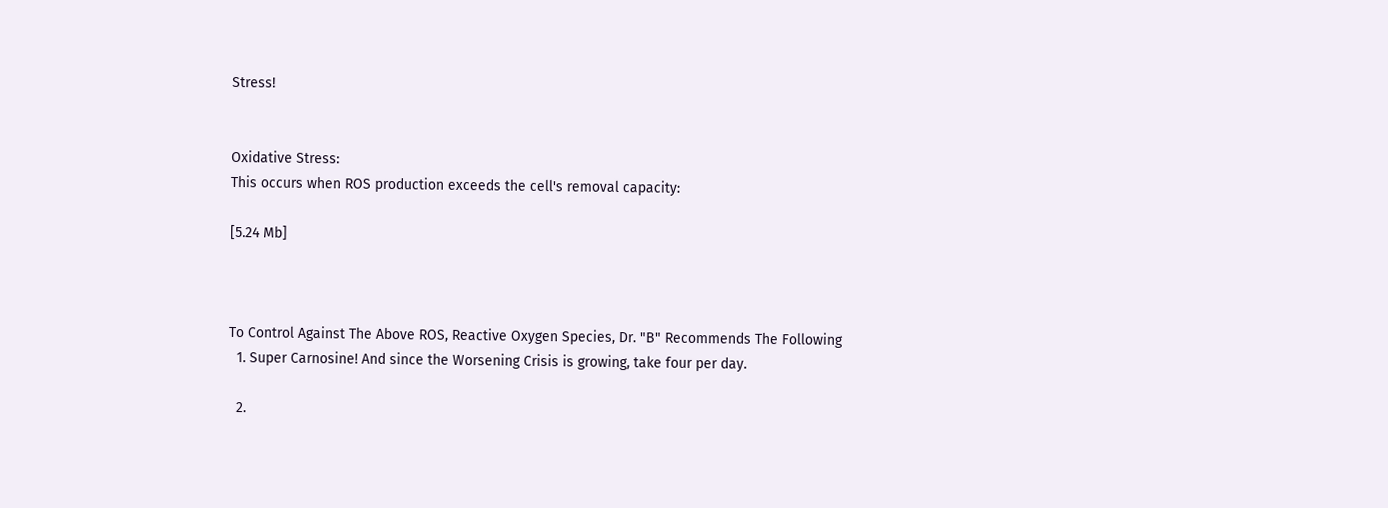Stress!


Oxidative Stress:
This occurs when ROS production exceeds the cell's removal capacity:

[5.24 Mb]



To Control Against The Above ROS, Reactive Oxygen Species, Dr. "B" Recommends The Following
  1. Super Carnosine! And since the Worsening Crisis is growing, take four per day.

  2.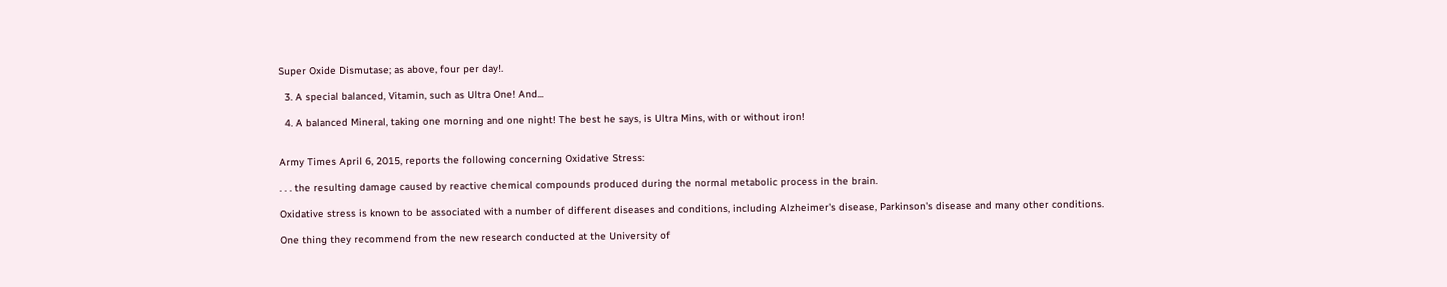Super Oxide Dismutase; as above, four per day!.

  3. A special balanced, Vitamin, such as Ultra One! And...

  4. A balanced Mineral, taking one morning and one night! The best he says, is Ultra Mins, with or without iron!


Army Times April 6, 2015, reports the following concerning Oxidative Stress:

. . . the resulting damage caused by reactive chemical compounds produced during the normal metabolic process in the brain.

Oxidative stress is known to be associated with a number of different diseases and conditions, including Alzheimer's disease, Parkinson's disease and many other conditions.

One thing they recommend from the new research conducted at the University of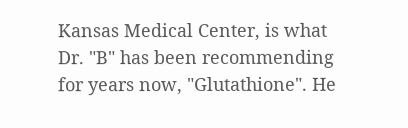Kansas Medical Center, is what Dr. "B" has been recommending for years now, "Glutathione". He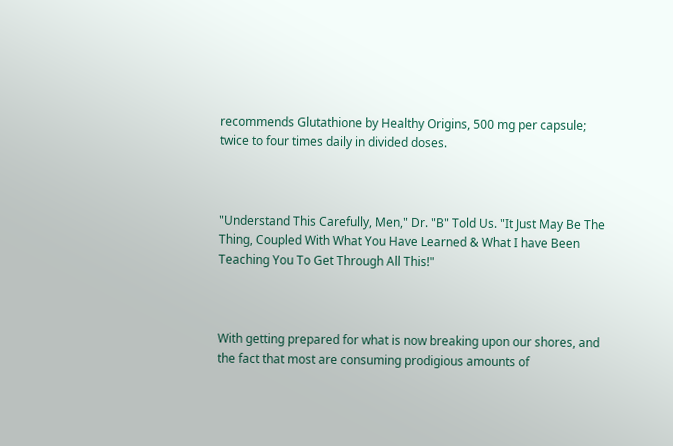recommends Glutathione by Healthy Origins, 500 mg per capsule; twice to four times daily in divided doses.



"Understand This Carefully, Men," Dr. "B" Told Us. "It Just May Be The Thing, Coupled With What You Have Learned & What I have Been Teaching You To Get Through All This!"



With getting prepared for what is now breaking upon our shores, and the fact that most are consuming prodigious amounts of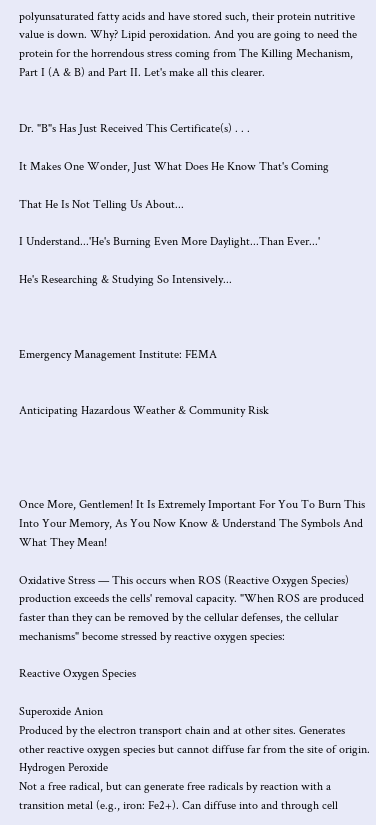polyunsaturated fatty acids and have stored such, their protein nutritive value is down. Why? Lipid peroxidation. And you are going to need the protein for the horrendous stress coming from The Killing Mechanism, Part I (A & B) and Part II. Let's make all this clearer.


Dr. "B"s Has Just Received This Certificate(s) . . .

It Makes One Wonder, Just What Does He Know That's Coming

That He Is Not Telling Us About...

I Understand...'He's Burning Even More Daylight...Than Ever...'

He's Researching & Studying So Intensively...



Emergency Management Institute: FEMA


Anticipating Hazardous Weather & Community Risk




Once More, Gentlemen! It Is Extremely Important For You To Burn This Into Your Memory, As You Now Know & Understand The Symbols And What They Mean!

Oxidative Stress — This occurs when ROS (Reactive Oxygen Species) production exceeds the cells' removal capacity. "When ROS are produced faster than they can be removed by the cellular defenses, the cellular mechanisms" become stressed by reactive oxygen species:

Reactive Oxygen Species

Superoxide Anion
Produced by the electron transport chain and at other sites. Generates other reactive oxygen species but cannot diffuse far from the site of origin.
Hydrogen Peroxide
Not a free radical, but can generate free radicals by reaction with a transition metal (e.g., iron: Fe2+). Can diffuse into and through cell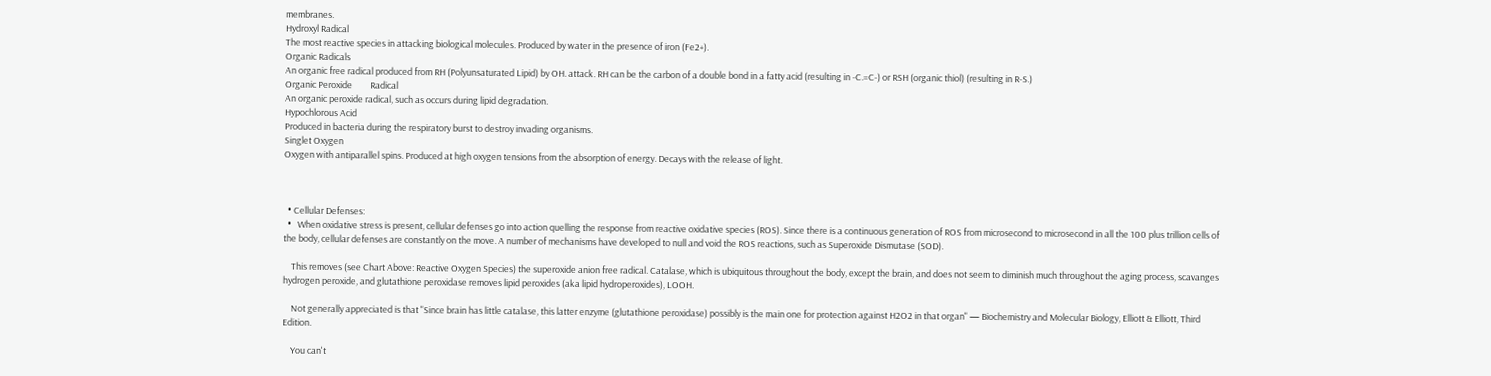membranes.
Hydroxyl Radical
The most reactive species in attacking biological molecules. Produced by water in the presence of iron (Fe2+).
Organic Radicals
An organic free radical produced from RH (Polyunsaturated Lipid) by OH. attack. RH can be the carbon of a double bond in a fatty acid (resulting in -C.=C-) or RSH (organic thiol) (resulting in R-S.)
Organic Peroxide         Radical
An organic peroxide radical, such as occurs during lipid degradation.
Hypochlorous Acid
Produced in bacteria during the respiratory burst to destroy invading organisms.
Singlet Oxygen
Oxygen with antiparallel spins. Produced at high oxygen tensions from the absorption of energy. Decays with the release of light.



  • Cellular Defenses:
  •   When oxidative stress is present, cellular defenses go into action quelling the response from reactive oxidative species (ROS). Since there is a continuous generation of ROS from microsecond to microsecond in all the 100 plus trillion cells of the body, cellular defenses are constantly on the move. A number of mechanisms have developed to null and void the ROS reactions, such as Superoxide Dismutase (SOD).

    This removes (see Chart Above: Reactive Oxygen Species) the superoxide anion free radical. Catalase, which is ubiquitous throughout the body, except the brain, and does not seem to diminish much throughout the aging process, scavanges hydrogen peroxide, and glutathione peroxidase removes lipid peroxides (aka lipid hydroperoxides), LOOH.

    Not generally appreciated is that "Since brain has little catalase, this latter enzyme (glutathione peroxidase) possibly is the main one for protection against H2O2 in that organ" — Biochemistry and Molecular Biology, Elliott & Elliott, Third Edition.

    You can't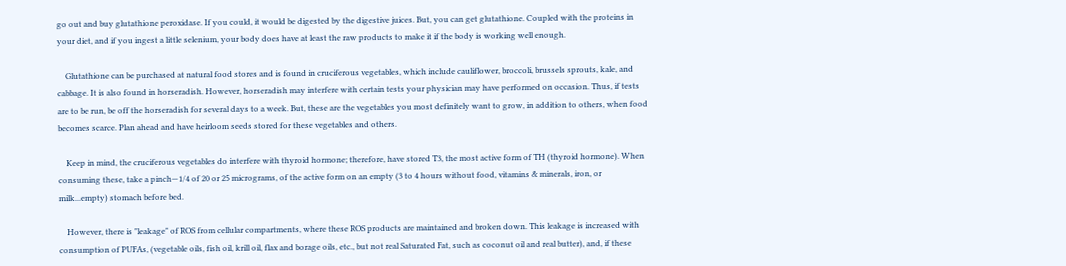go out and buy glutathione peroxidase. If you could, it would be digested by the digestive juices. But, you can get glutathione. Coupled with the proteins in your diet, and if you ingest a little selenium, your body does have at least the raw products to make it if the body is working well enough.

    Glutathione can be purchased at natural food stores and is found in cruciferous vegetables, which include cauliflower, broccoli, brussels sprouts, kale, and cabbage. It is also found in horseradish. However, horseradish may interfere with certain tests your physician may have performed on occasion. Thus, if tests are to be run, be off the horseradish for several days to a week. But, these are the vegetables you most definitely want to grow, in addition to others, when food becomes scarce. Plan ahead and have heirloom seeds stored for these vegetables and others.

    Keep in mind, the cruciferous vegetables do interfere with thyroid hormone; therefore, have stored T3, the most active form of TH (thyroid hormone). When consuming these, take a pinch—1/4 of 20 or 25 micrograms, of the active form on an empty (3 to 4 hours without food, vitamins & minerals, iron, or milk...empty) stomach before bed.

    However, there is "leakage" of ROS from cellular compartments, where these ROS products are maintained and broken down. This leakage is increased with consumption of PUFAs, (vegetable oils, fish oil, krill oil, flax and borage oils, etc., but not real Saturated Fat, such as coconut oil and real butter), and, if these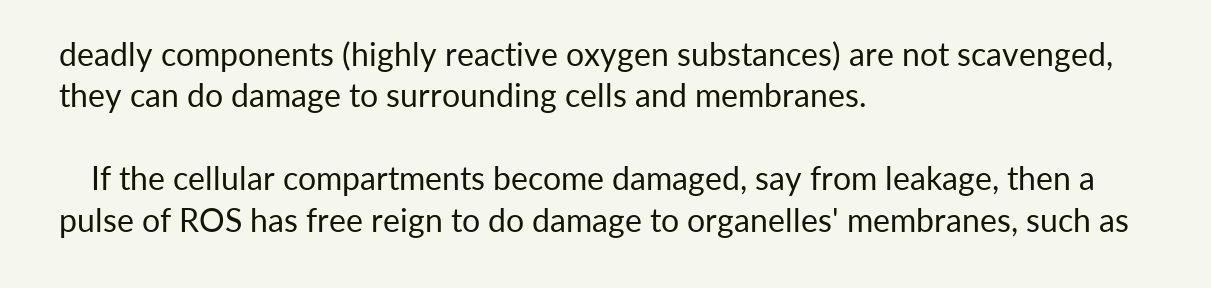deadly components (highly reactive oxygen substances) are not scavenged, they can do damage to surrounding cells and membranes.

    If the cellular compartments become damaged, say from leakage, then a pulse of ROS has free reign to do damage to organelles' membranes, such as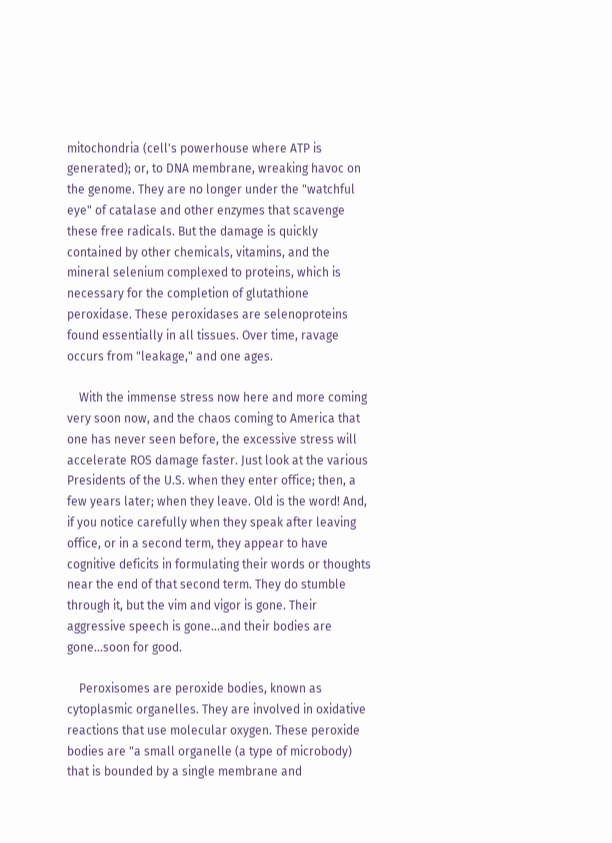mitochondria (cell's powerhouse where ATP is generated); or, to DNA membrane, wreaking havoc on the genome. They are no longer under the "watchful eye" of catalase and other enzymes that scavenge these free radicals. But the damage is quickly contained by other chemicals, vitamins, and the mineral selenium complexed to proteins, which is necessary for the completion of glutathione peroxidase. These peroxidases are selenoproteins found essentially in all tissues. Over time, ravage occurs from "leakage," and one ages.

    With the immense stress now here and more coming very soon now, and the chaos coming to America that one has never seen before, the excessive stress will accelerate ROS damage faster. Just look at the various Presidents of the U.S. when they enter office; then, a few years later; when they leave. Old is the word! And, if you notice carefully when they speak after leaving office, or in a second term, they appear to have cognitive deficits in formulating their words or thoughts near the end of that second term. They do stumble through it, but the vim and vigor is gone. Their aggressive speech is gone...and their bodies are gone...soon for good.

    Peroxisomes are peroxide bodies, known as cytoplasmic organelles. They are involved in oxidative reactions that use molecular oxygen. These peroxide bodies are "a small organelle (a type of microbody) that is bounded by a single membrane and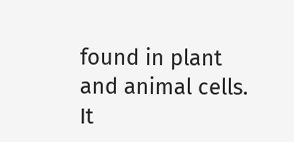found in plant and animal cells. It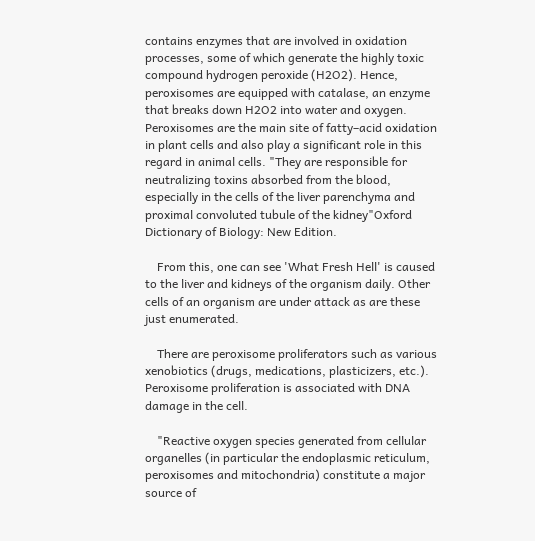contains enzymes that are involved in oxidation processes, some of which generate the highly toxic compound hydrogen peroxide (H2O2). Hence, peroxisomes are equipped with catalase, an enzyme that breaks down H2O2 into water and oxygen. Peroxisomes are the main site of fatty–acid oxidation in plant cells and also play a significant role in this regard in animal cells. "They are responsible for neutralizing toxins absorbed from the blood, especially in the cells of the liver parenchyma and proximal convoluted tubule of the kidney"Oxford Dictionary of Biology: New Edition.

    From this, one can see 'What Fresh Hell' is caused to the liver and kidneys of the organism daily. Other cells of an organism are under attack as are these just enumerated.

    There are peroxisome proliferators such as various xenobiotics (drugs, medications, plasticizers, etc.). Peroxisome proliferation is associated with DNA damage in the cell.

    "Reactive oxygen species generated from cellular organelles (in particular the endoplasmic reticulum, peroxisomes and mitochondria) constitute a major source of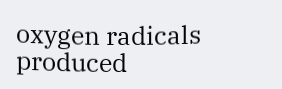oxygen radicals produced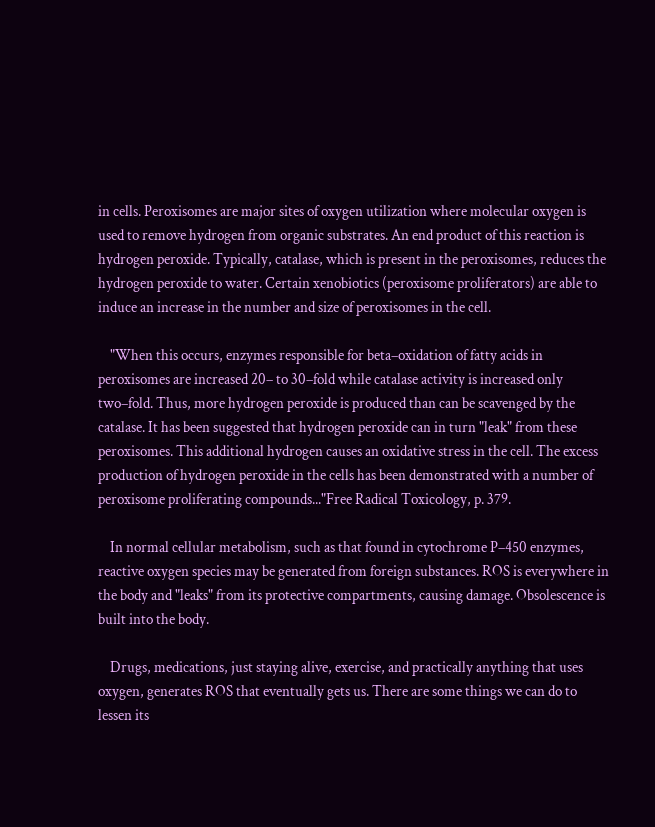in cells. Peroxisomes are major sites of oxygen utilization where molecular oxygen is used to remove hydrogen from organic substrates. An end product of this reaction is hydrogen peroxide. Typically, catalase, which is present in the peroxisomes, reduces the hydrogen peroxide to water. Certain xenobiotics (peroxisome proliferators) are able to induce an increase in the number and size of peroxisomes in the cell.

    "When this occurs, enzymes responsible for beta–oxidation of fatty acids in peroxisomes are increased 20– to 30–fold while catalase activity is increased only two–fold. Thus, more hydrogen peroxide is produced than can be scavenged by the catalase. It has been suggested that hydrogen peroxide can in turn "leak" from these peroxisomes. This additional hydrogen causes an oxidative stress in the cell. The excess production of hydrogen peroxide in the cells has been demonstrated with a number of peroxisome proliferating compounds..."Free Radical Toxicology, p. 379.

    In normal cellular metabolism, such as that found in cytochrome P–450 enzymes, reactive oxygen species may be generated from foreign substances. ROS is everywhere in the body and "leaks" from its protective compartments, causing damage. Obsolescence is built into the body.

    Drugs, medications, just staying alive, exercise, and practically anything that uses oxygen, generates ROS that eventually gets us. There are some things we can do to lessen its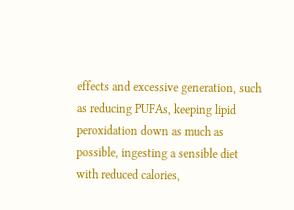effects and excessive generation, such as reducing PUFAs, keeping lipid peroxidation down as much as possible, ingesting a sensible diet with reduced calories,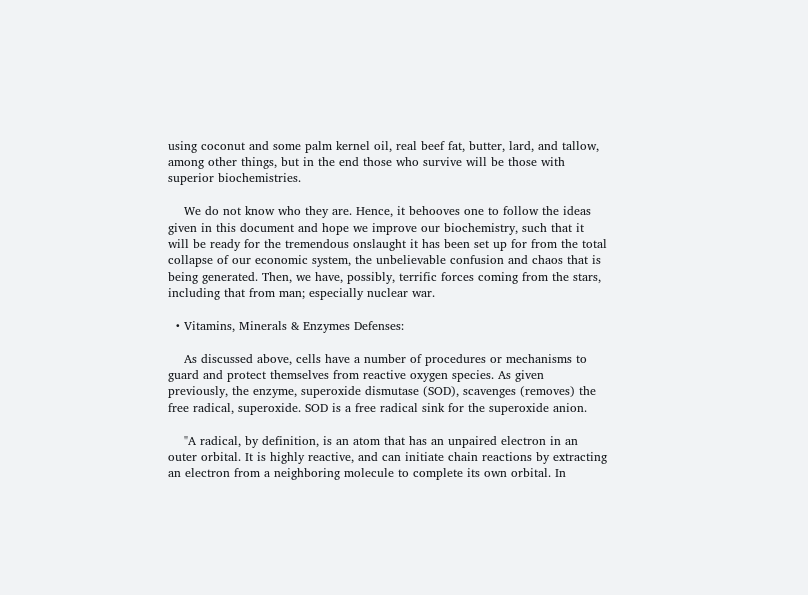using coconut and some palm kernel oil, real beef fat, butter, lard, and tallow, among other things, but in the end those who survive will be those with superior biochemistries.

    We do not know who they are. Hence, it behooves one to follow the ideas given in this document and hope we improve our biochemistry, such that it will be ready for the tremendous onslaught it has been set up for from the total collapse of our economic system, the unbelievable confusion and chaos that is being generated. Then, we have, possibly, terrific forces coming from the stars, including that from man; especially nuclear war.

  • Vitamins, Minerals & Enzymes Defenses:

    As discussed above, cells have a number of procedures or mechanisms to guard and protect themselves from reactive oxygen species. As given previously, the enzyme, superoxide dismutase (SOD), scavenges (removes) the free radical, superoxide. SOD is a free radical sink for the superoxide anion.

    "A radical, by definition, is an atom that has an unpaired electron in an outer orbital. It is highly reactive, and can initiate chain reactions by extracting an electron from a neighboring molecule to complete its own orbital. In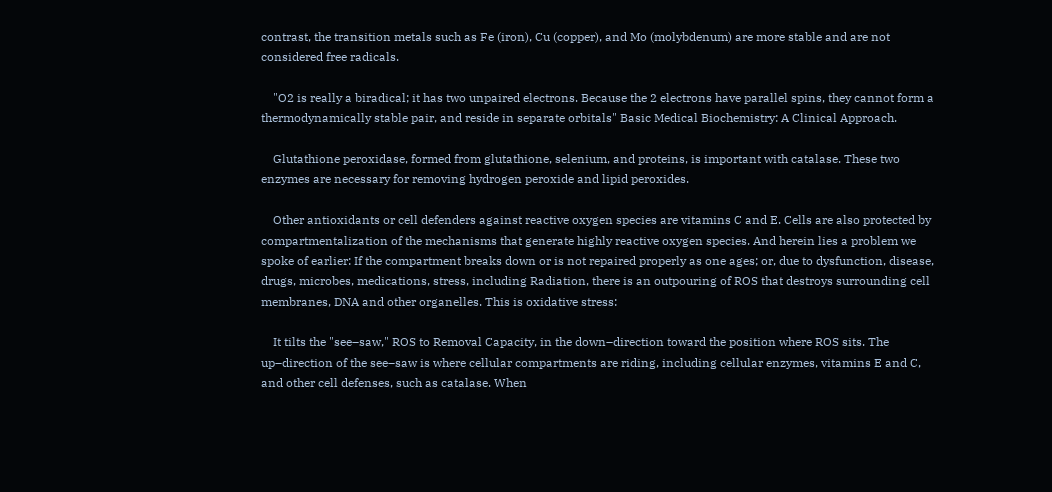contrast, the transition metals such as Fe (iron), Cu (copper), and Mo (molybdenum) are more stable and are not considered free radicals.

    "O2 is really a biradical; it has two unpaired electrons. Because the 2 electrons have parallel spins, they cannot form a thermodynamically stable pair, and reside in separate orbitals" Basic Medical Biochemistry: A Clinical Approach.

    Glutathione peroxidase, formed from glutathione, selenium, and proteins, is important with catalase. These two enzymes are necessary for removing hydrogen peroxide and lipid peroxides.

    Other antioxidants or cell defenders against reactive oxygen species are vitamins C and E. Cells are also protected by compartmentalization of the mechanisms that generate highly reactive oxygen species. And herein lies a problem we spoke of earlier: If the compartment breaks down or is not repaired properly as one ages; or, due to dysfunction, disease, drugs, microbes, medications, stress, including Radiation, there is an outpouring of ROS that destroys surrounding cell membranes, DNA and other organelles. This is oxidative stress:

    It tilts the "see–saw," ROS to Removal Capacity, in the down–direction toward the position where ROS sits. The up–direction of the see–saw is where cellular compartments are riding, including cellular enzymes, vitamins E and C, and other cell defenses, such as catalase. When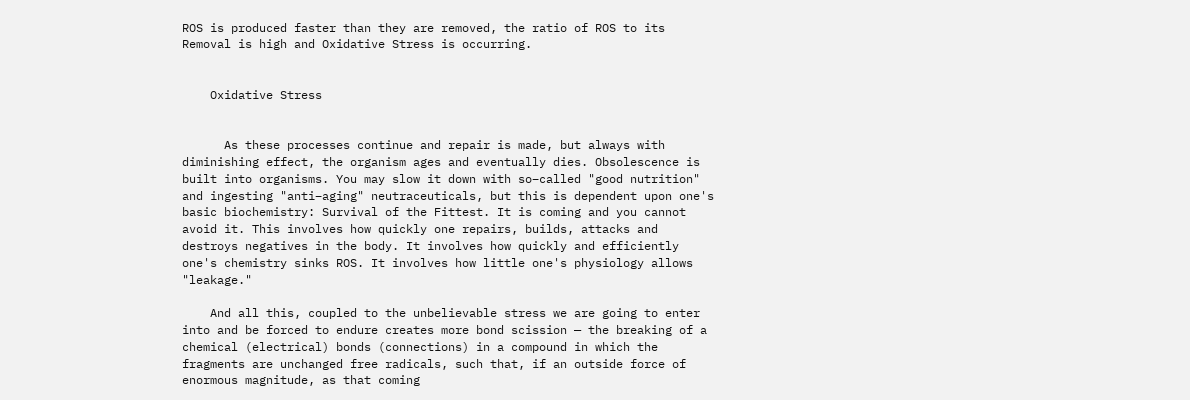ROS is produced faster than they are removed, the ratio of ROS to its Removal is high and Oxidative Stress is occurring.


    Oxidative Stress


      As these processes continue and repair is made, but always with diminishing effect, the organism ages and eventually dies. Obsolescence is built into organisms. You may slow it down with so–called "good nutrition" and ingesting "anti–aging" neutraceuticals, but this is dependent upon one's basic biochemistry: Survival of the Fittest. It is coming and you cannot avoid it. This involves how quickly one repairs, builds, attacks and destroys negatives in the body. It involves how quickly and efficiently one's chemistry sinks ROS. It involves how little one's physiology allows "leakage."

    And all this, coupled to the unbelievable stress we are going to enter into and be forced to endure creates more bond scission — the breaking of a chemical (electrical) bonds (connections) in a compound in which the fragments are unchanged free radicals, such that, if an outside force of enormous magnitude, as that coming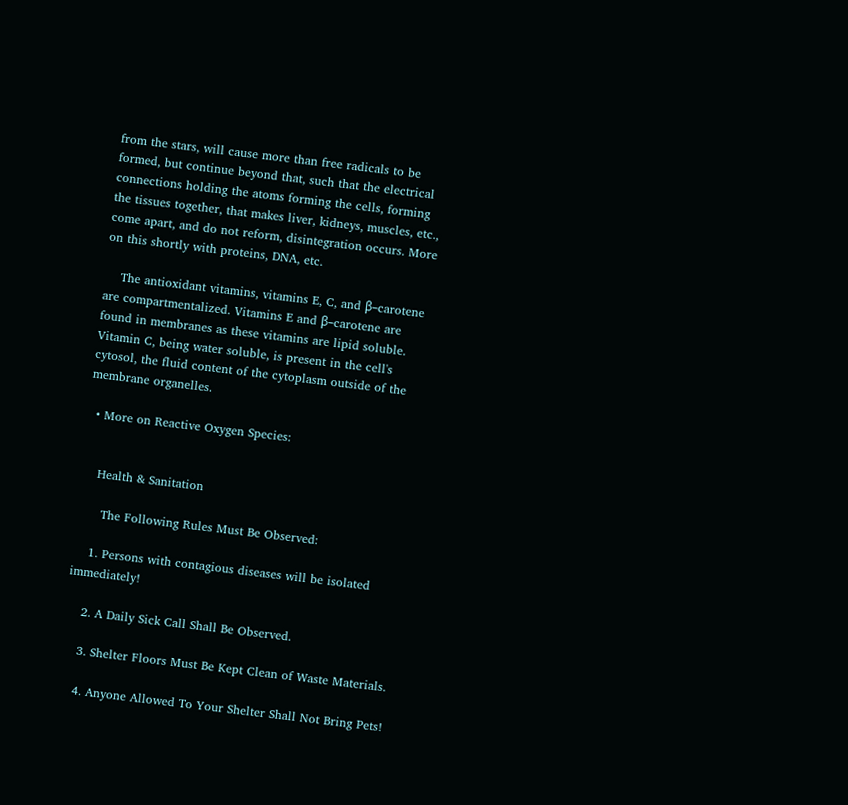from the stars, will cause more than free radicals to be formed, but continue beyond that, such that the electrical connections holding the atoms forming the cells, forming the tissues together, that makes liver, kidneys, muscles, etc., come apart, and do not reform, disintegration occurs. More on this shortly with proteins, DNA, etc.

    The antioxidant vitamins, vitamins E, C, and β–carotene are compartmentalized. Vitamins E and β–carotene are found in membranes as these vitamins are lipid soluble. Vitamin C, being water soluble, is present in the cell's cytosol, the fluid content of the cytoplasm outside of the membrane organelles.

  • More on Reactive Oxygen Species:


    Health & Sanitation

      The Following Rules Must Be Observed:

    1. Persons with contagious diseases will be isolated immediately!

    2. A Daily Sick Call Shall Be Observed.

    3. Shelter Floors Must Be Kept Clean of Waste Materials.

    4. Anyone Allowed To Your Shelter Shall Not Bring Pets!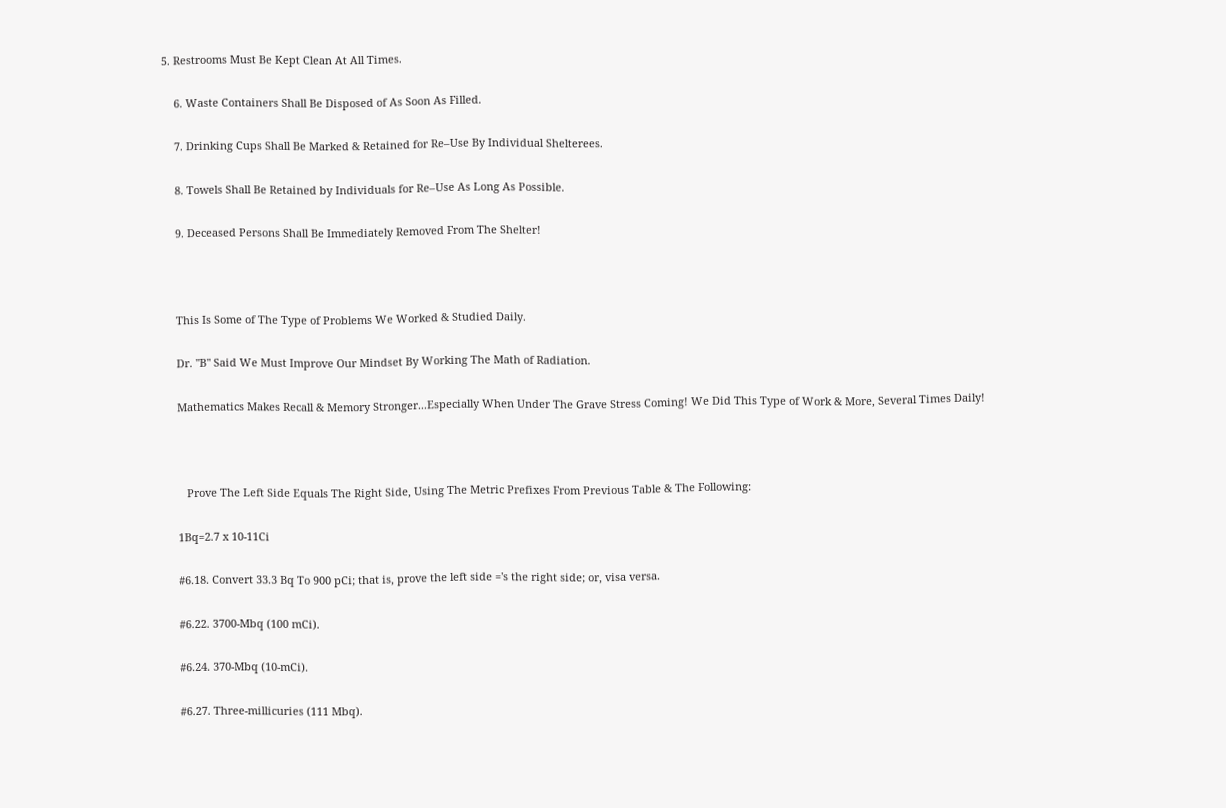5. Restrooms Must Be Kept Clean At All Times.

    6. Waste Containers Shall Be Disposed of As Soon As Filled.

    7. Drinking Cups Shall Be Marked & Retained for Re–Use By Individual Shelterees.

    8. Towels Shall Be Retained by Individuals for Re–Use As Long As Possible.

    9. Deceased Persons Shall Be Immediately Removed From The Shelter!



    This Is Some of The Type of Problems We Worked & Studied Daily.

    Dr. "B" Said We Must Improve Our Mindset By Working The Math of Radiation.

    Mathematics Makes Recall & Memory Stronger...Especially When Under The Grave Stress Coming! We Did This Type of Work & More, Several Times Daily!



       Prove The Left Side Equals The Right Side, Using The Metric Prefixes From Previous Table & The Following:

    1Bq=2.7 x 10-11Ci

    #6.18. Convert 33.3 Bq To 900 pCi; that is, prove the left side ='s the right side; or, visa versa.

    #6.22. 3700-Mbq (100 mCi).

    #6.24. 370-Mbq (10-mCi).

    #6.27. Three-millicuries (111 Mbq).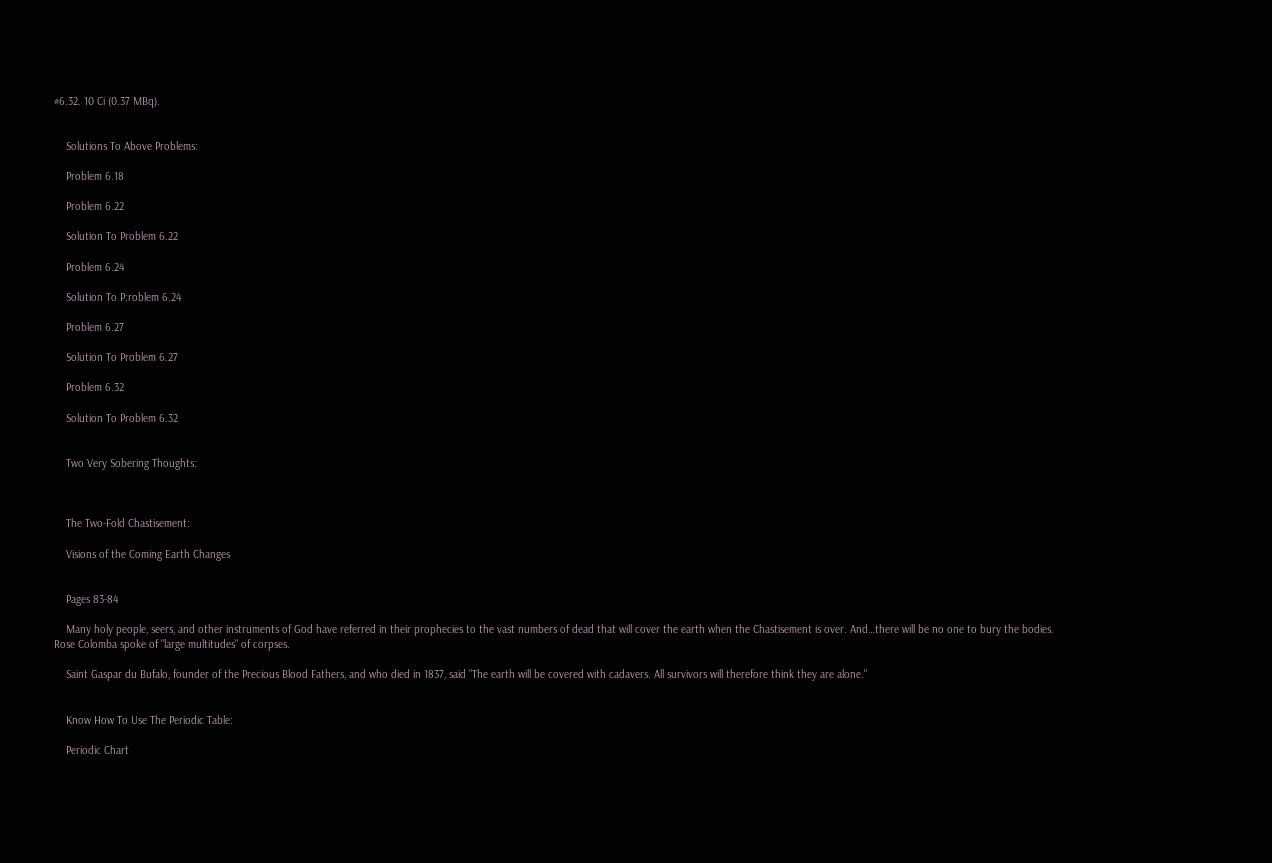#6.32. 10 Ci (0.37 MBq).


    Solutions To Above Problems:

    Problem 6.18

    Problem 6.22

    Solution To Problem 6.22

    Problem 6.24

    Solution To P:roblem 6.24

    Problem 6.27

    Solution To Problem 6.27

    Problem 6.32

    Solution To Problem 6.32


    Two Very Sobering Thoughts:



    The Two-Fold Chastisement:

    Visions of the Coming Earth Changes


    Pages 83-84

    Many holy people, seers, and other instruments of God have referred in their prophecies to the vast numbers of dead that will cover the earth when the Chastisement is over. And…there will be no one to bury the bodies. Rose Colomba spoke of "large multitudes" of corpses.

    Saint Gaspar du Bufalo, founder of the Precious Blood Fathers, and who died in 1837, said "The earth will be covered with cadavers. All survivors will therefore think they are alone."


    Know How To Use The Periodic Table:

    Periodic Chart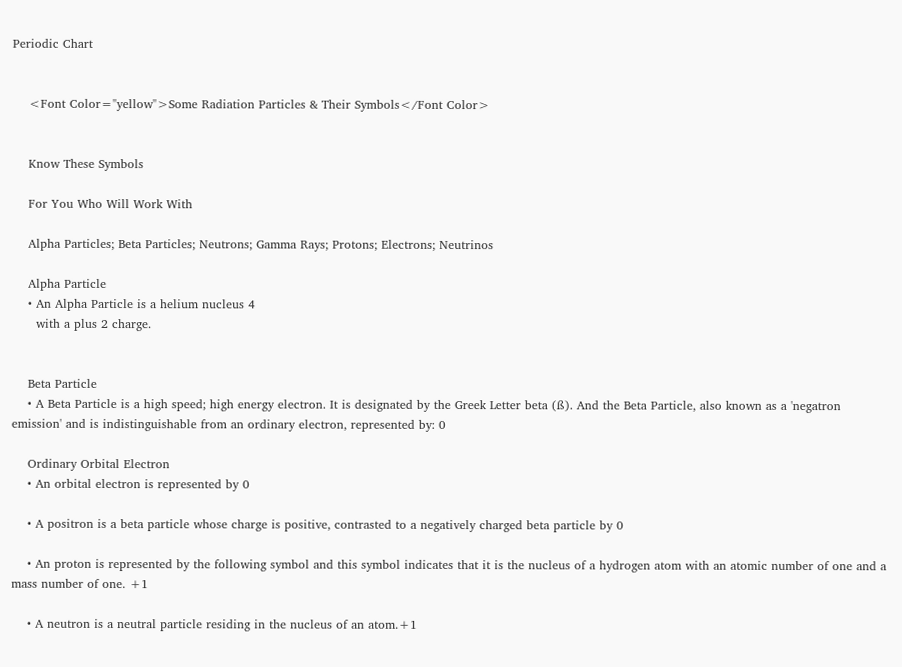Periodic Chart


    <Font Color="yellow">Some Radiation Particles & Their Symbols</Font Color>


    Know These Symbols

    For You Who Will Work With

    Alpha Particles; Beta Particles; Neutrons; Gamma Rays; Protons; Electrons; Neutrinos

    Alpha Particle
    • An Alpha Particle is a helium nucleus 4
      with a plus 2 charge.


    Beta Particle
    • A Beta Particle is a high speed; high energy electron. It is designated by the Greek Letter beta (ß). And the Beta Particle, also known as a 'negatron emission' and is indistinguishable from an ordinary electron, represented by: 0

    Ordinary Orbital Electron
    • An orbital electron is represented by 0

    • A positron is a beta particle whose charge is positive, contrasted to a negatively charged beta particle by 0

    • An proton is represented by the following symbol and this symbol indicates that it is the nucleus of a hydrogen atom with an atomic number of one and a mass number of one. +1

    • A neutron is a neutral particle residing in the nucleus of an atom.+1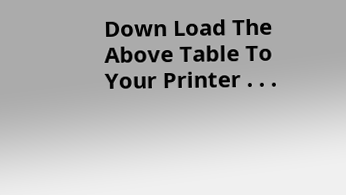Down Load The Above Table To Your Printer . . .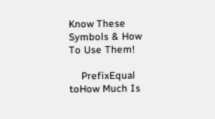Know These Symbols & How To Use Them!

    PrefixEqual toHow Much Is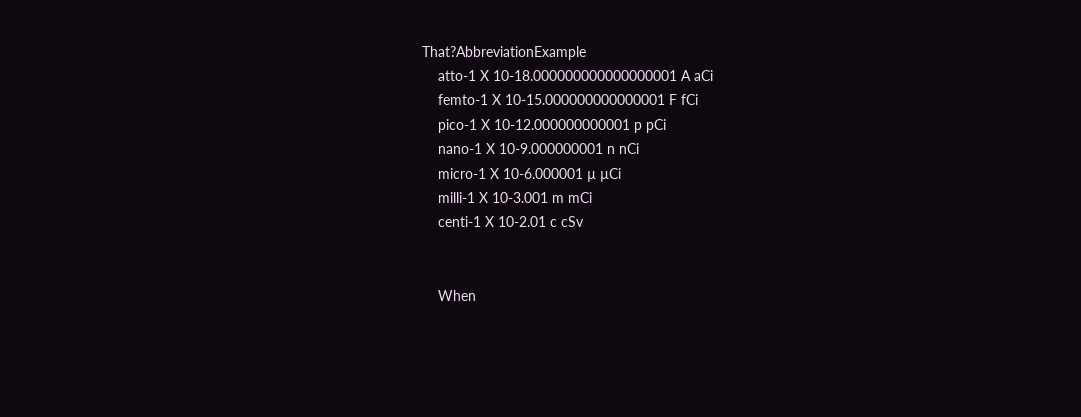That?AbbreviationExample
    atto-1 X 10-18.000000000000000001 A aCi
    femto-1 X 10-15.000000000000001 F fCi
    pico-1 X 10-12.000000000001 p pCi
    nano-1 X 10-9.000000001 n nCi
    micro-1 X 10-6.000001 µ µCi
    milli-1 X 10-3.001 m mCi
    centi-1 X 10-2.01 c cSv


    When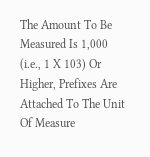The Amount To Be Measured Is 1,000 (i.e., 1 X 103) Or Higher, Prefixes Are Attached To The Unit Of Measure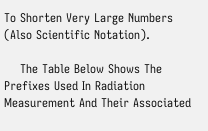To Shorten Very Large Numbers (Also Scientific Notation).

    The Table Below Shows The Prefixes Used In Radiation Measurement And Their Associated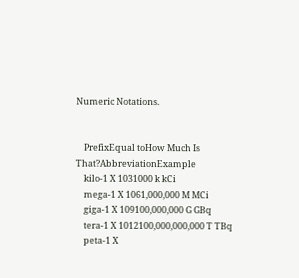Numeric Notations.


    PrefixEqual toHow Much Is That?AbbreviationExample
    kilo-1 X 1031000 k kCi
    mega-1 X 1061,000,000 M MCi
    giga-1 X 109100,000,000 G GBq
    tera-1 X 1012100,000,000,000 T TBq
    peta-1 X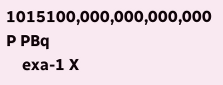1015100,000,000,000,000 P PBq
    exa-1 X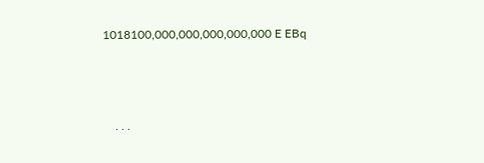1018100,000,000,000,000,000 E EBq



    . . .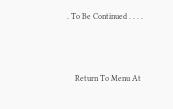. To Be Continued . . . .



    Return To Menu At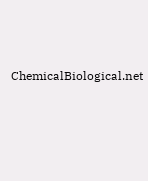ChemicalBiological.net